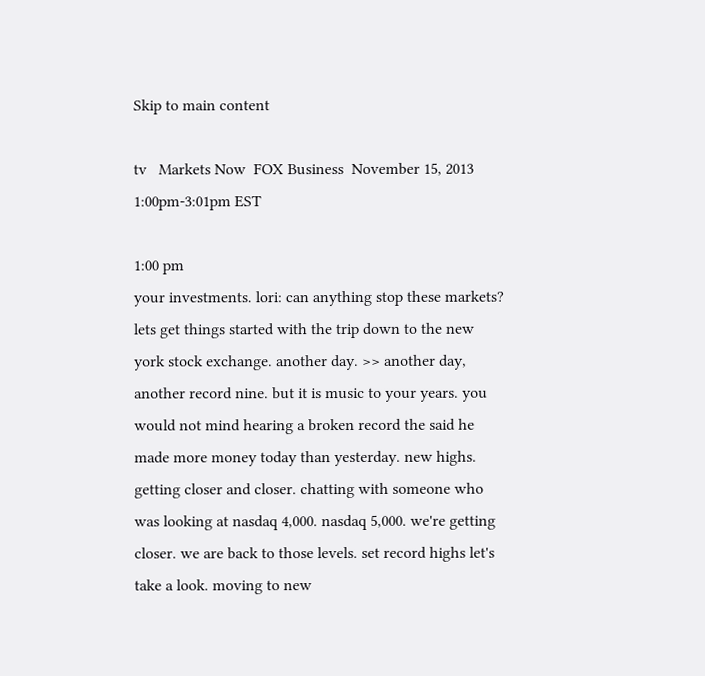Skip to main content

tv   Markets Now  FOX Business  November 15, 2013 1:00pm-3:01pm EST

1:00 pm
your investments. lori: can anything stop these markets? lets get things started with the trip down to the new york stock exchange. another day. >> another day, another record nine. but it is music to your years. you would not mind hearing a broken record the said he made more money today than yesterday. new highs. getting closer and closer. chatting with someone who was looking at nasdaq 4,000. nasdaq 5,000. we're getting closer. we are back to those levels. set record highs let's take a look. moving to new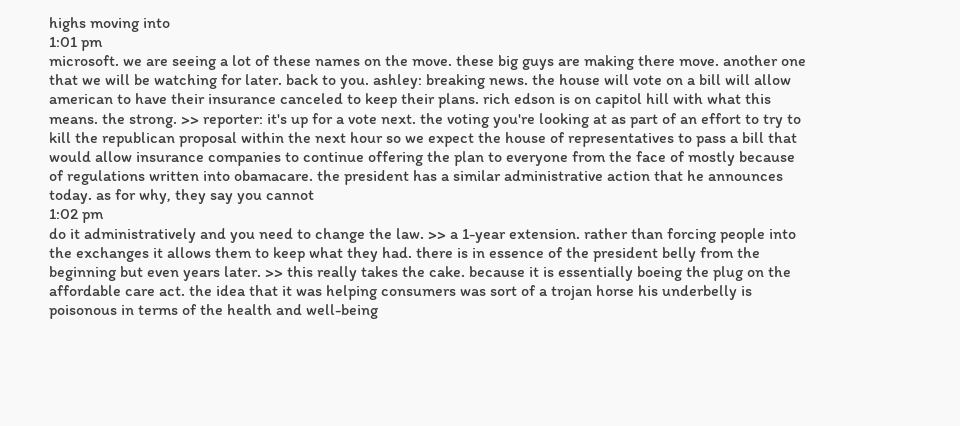highs moving into
1:01 pm
microsoft. we are seeing a lot of these names on the move. these big guys are making there move. another one that we will be watching for later. back to you. ashley: breaking news. the house will vote on a bill will allow american to have their insurance canceled to keep their plans. rich edson is on capitol hill with what this means. the strong. >> reporter: it's up for a vote next. the voting you're looking at as part of an effort to try to kill the republican proposal within the next hour so we expect the house of representatives to pass a bill that would allow insurance companies to continue offering the plan to everyone from the face of mostly because of regulations written into obamacare. the president has a similar administrative action that he announces today. as for why, they say you cannot
1:02 pm
do it administratively and you need to change the law. >> a 1-year extension. rather than forcing people into the exchanges it allows them to keep what they had. there is in essence of the president belly from the beginning but even years later. >> this really takes the cake. because it is essentially boeing the plug on the affordable care act. the idea that it was helping consumers was sort of a trojan horse his underbelly is poisonous in terms of the health and well-being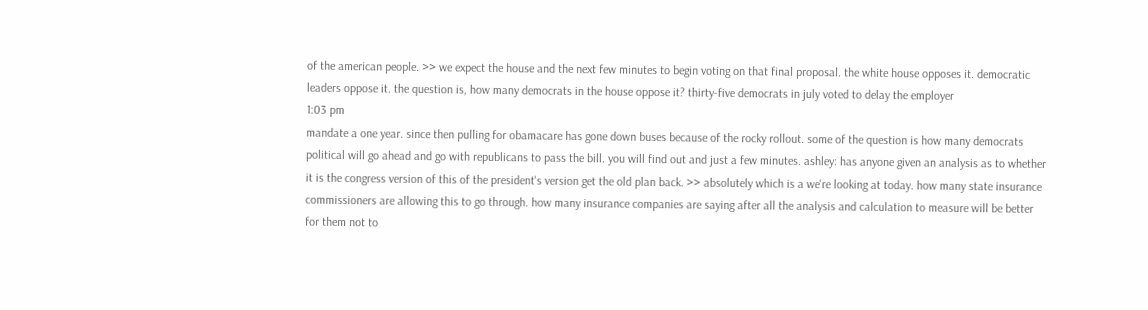of the american people. >> we expect the house and the next few minutes to begin voting on that final proposal. the white house opposes it. democratic leaders oppose it. the question is, how many democrats in the house oppose it? thirty-five democrats in july voted to delay the employer
1:03 pm
mandate a one year. since then pulling for obamacare has gone down buses because of the rocky rollout. some of the question is how many democrats political will go ahead and go with republicans to pass the bill. you will find out and just a few minutes. ashley: has anyone given an analysis as to whether it is the congress version of this of the president's version get the old plan back. >> absolutely which is a we're looking at today. how many state insurance commissioners are allowing this to go through. how many insurance companies are saying after all the analysis and calculation to measure will be better for them not to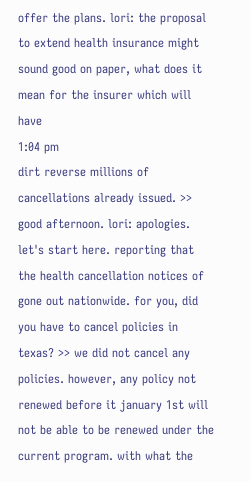offer the plans. lori: the proposal to extend health insurance might sound good on paper, what does it mean for the insurer which will have
1:04 pm
dirt reverse millions of cancellations already issued. >> good afternoon. lori: apologies. let's start here. reporting that the health cancellation notices of gone out nationwide. for you, did you have to cancel policies in texas? >> we did not cancel any policies. however, any policy not renewed before it january 1st will not be able to be renewed under the current program. with what the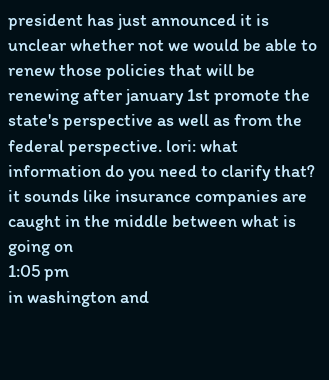president has just announced it is unclear whether not we would be able to renew those policies that will be renewing after january 1st promote the state's perspective as well as from the federal perspective. lori: what information do you need to clarify that? it sounds like insurance companies are caught in the middle between what is going on
1:05 pm
in washington and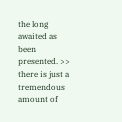the long awaited as been presented. >> there is just a tremendous amount of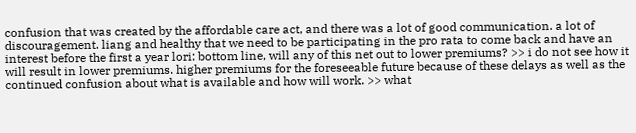confusion that was created by the affordable care act, and there was a lot of good communication. a lot of discouragement. liang and healthy that we need to be participating in the pro rata to come back and have an interest before the first a year lori: bottom line, will any of this net out to lower premiums? >> i do not see how it will result in lower premiums. higher premiums for the foreseeable future because of these delays as well as the continued confusion about what is available and how will work. >> what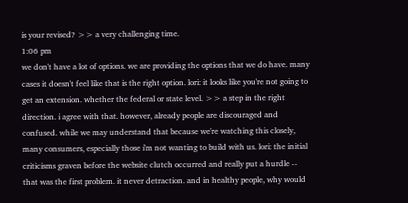is your revised? >> a very challenging time.
1:06 pm
we don't have a lot of options. we are providing the options that we do have. many cases it doesn't feel like that is the right option. lori: it looks like you're not going to get an extension. whether the federal or state level. >> a step in the right direction. i agree with that. however, already people are discouraged and confused. while we may understand that because we're watching this closely, many consumers, especially those i'm not wanting to build with us. lori: the initial criticisms graven before the website clutch occurred and really put a hurdle -- that was the first problem. it never detraction. and in healthy people, why would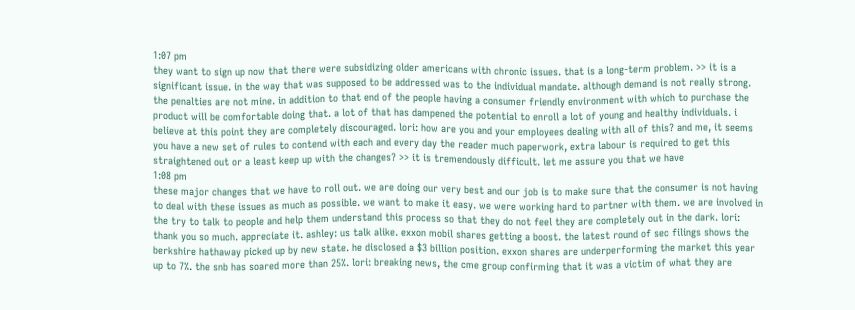1:07 pm
they want to sign up now that there were subsidizing older americans with chronic issues. that is a long-term problem. >> it is a significant issue. in the way that was supposed to be addressed was to the individual mandate. although demand is not really strong. the penalties are not mine. in addition to that end of the people having a consumer friendly environment with which to purchase the product will be comfortable doing that. a lot of that has dampened the potential to enroll a lot of young and healthy individuals. i believe at this point they are completely discouraged. lori: how are you and your employees dealing with all of this? and me, it seems you have a new set of rules to contend with each and every day the reader much paperwork, extra labour is required to get this straightened out or a least keep up with the changes? >> it is tremendously difficult. let me assure you that we have
1:08 pm
these major changes that we have to roll out. we are doing our very best and our job is to make sure that the consumer is not having to deal with these issues as much as possible. we want to make it easy. we were working hard to partner with them. we are involved in the try to talk to people and help them understand this process so that they do not feel they are completely out in the dark. lori: thank you so much. appreciate it. ashley: us talk alike. exxon mobil shares getting a boost. the latest round of sec filings shows the berkshire hathaway picked up by new state. he disclosed a $3 billion position. exxon shares are underperforming the market this year up to 7%. the snb has soared more than 25%. lori: breaking news, the cme group confirming that it was a victim of what they are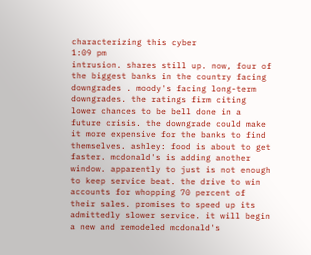characterizing this cyber
1:09 pm
intrusion. shares still up. now, four of the biggest banks in the country facing downgrades . moody's facing long-term downgrades. the ratings firm citing lower chances to be bell done in a future crisis. the downgrade could make it more expensive for the banks to find themselves. ashley: food is about to get faster. mcdonald's is adding another window. apparently to just is not enough to keep service beat. the drive to win accounts for whopping 70 percent of their sales. promises to speed up its admittedly slower service. it will begin a new and remodeled mcdonald's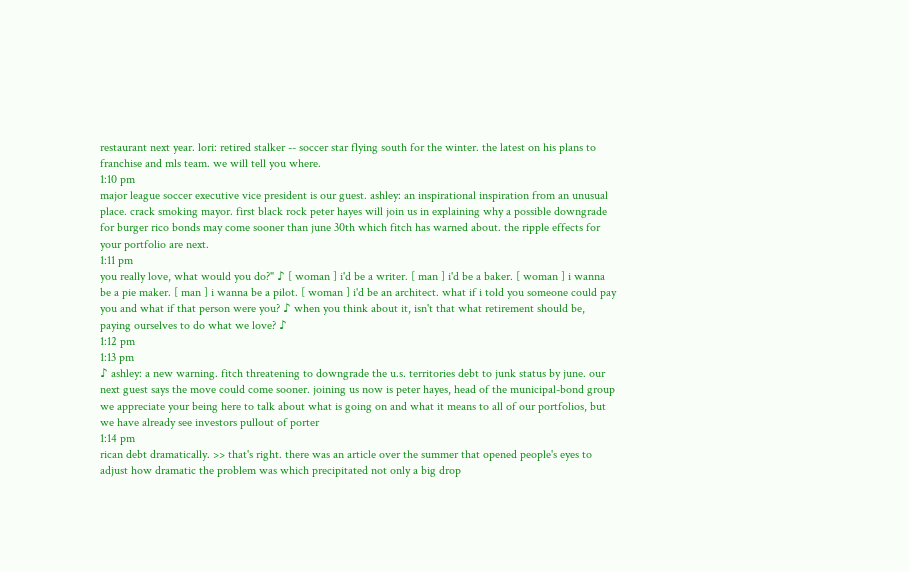restaurant next year. lori: retired stalker -- soccer star flying south for the winter. the latest on his plans to franchise and mls team. we will tell you where.
1:10 pm
major league soccer executive vice president is our guest. ashley: an inspirational inspiration from an unusual place. crack smoking mayor. first black rock peter hayes will join us in explaining why a possible downgrade for burger rico bonds may come sooner than june 30th which fitch has warned about. the ripple effects for your portfolio are next.
1:11 pm
you really love, what would you do?" ♪ [ woman ] i'd be a writer. [ man ] i'd be a baker. [ woman ] i wanna be a pie maker. [ man ] i wanna be a pilot. [ woman ] i'd be an architect. what if i told you someone could pay you and what if that person were you? ♪ when you think about it, isn't that what retirement should be, paying ourselves to do what we love? ♪
1:12 pm
1:13 pm
♪ ashley: a new warning. fitch threatening to downgrade the u.s. territories debt to junk status by june. our next guest says the move could come sooner. joining us now is peter hayes, head of the municipal-bond group we appreciate your being here to talk about what is going on and what it means to all of our portfolios, but we have already see investors pullout of porter
1:14 pm
rican debt dramatically. >> that's right. there was an article over the summer that opened people's eyes to adjust how dramatic the problem was which precipitated not only a big drop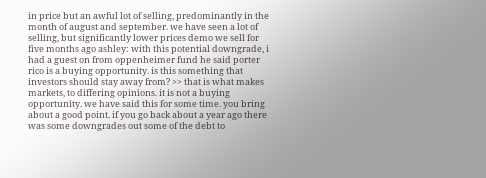in price but an awful lot of selling, predominantly in the month of august and september. we have seen a lot of selling, but significantly lower prices demo we sell for five months ago ashley: with this potential downgrade, i had a guest on from oppenheimer fund he said porter rico is a buying opportunity. is this something that investors should stay away from? >> that is what makes markets, to differing opinions. it is not a buying opportunity. we have said this for some time. you bring about a good point. if you go back about a year ago there was some downgrades out some of the debt to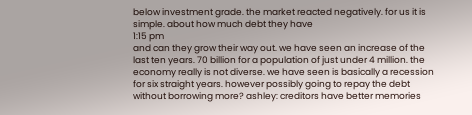below investment grade. the market reacted negatively. for us it is simple. about how much debt they have
1:15 pm
and can they grow their way out. we have seen an increase of the last ten years. 70 billion for a population of just under 4 million. the economy really is not diverse. we have seen is basically a recession for six straight years. however possibly going to repay the debt without borrowing more? ashley: creditors have better memories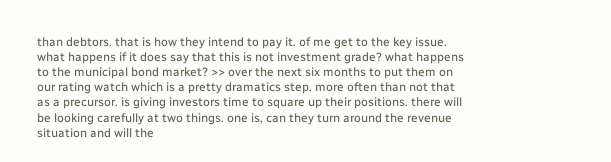than debtors. that is how they intend to pay it. of me get to the key issue. what happens if it does say that this is not investment grade? what happens to the municipal bond market? >> over the next six months to put them on our rating watch which is a pretty dramatics step. more often than not that as a precursor. is giving investors time to square up their positions. there will be looking carefully at two things. one is, can they turn around the revenue situation and will the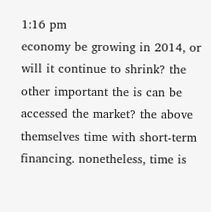1:16 pm
economy be growing in 2014, or will it continue to shrink? the other important the is can be accessed the market? the above themselves time with short-term financing. nonetheless, time is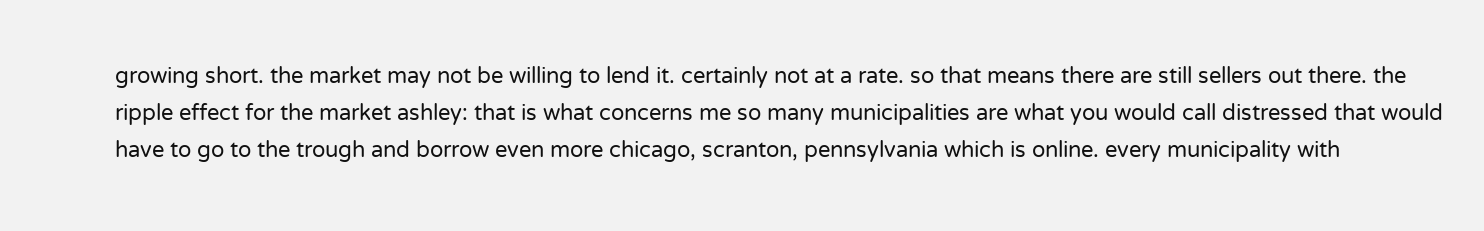growing short. the market may not be willing to lend it. certainly not at a rate. so that means there are still sellers out there. the ripple effect for the market ashley: that is what concerns me so many municipalities are what you would call distressed that would have to go to the trough and borrow even more chicago, scranton, pennsylvania which is online. every municipality with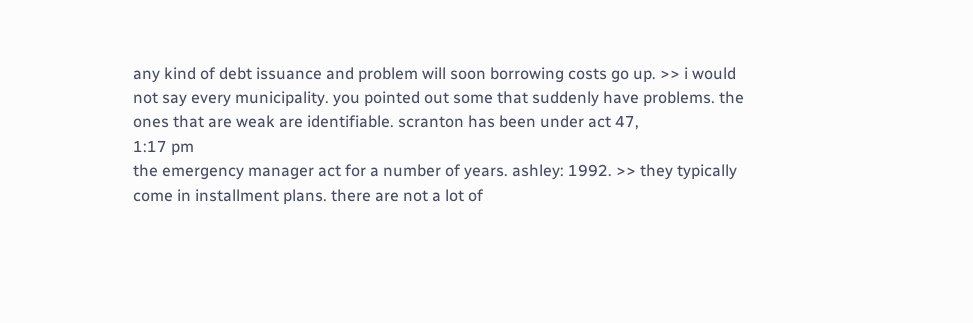any kind of debt issuance and problem will soon borrowing costs go up. >> i would not say every municipality. you pointed out some that suddenly have problems. the ones that are weak are identifiable. scranton has been under act 47,
1:17 pm
the emergency manager act for a number of years. ashley: 1992. >> they typically come in installment plans. there are not a lot of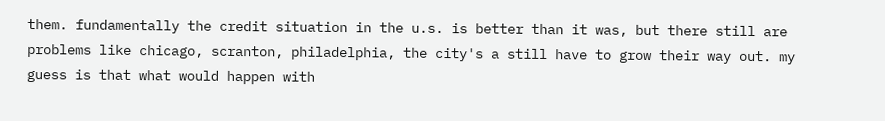them. fundamentally the credit situation in the u.s. is better than it was, but there still are problems like chicago, scranton, philadelphia, the city's a still have to grow their way out. my guess is that what would happen with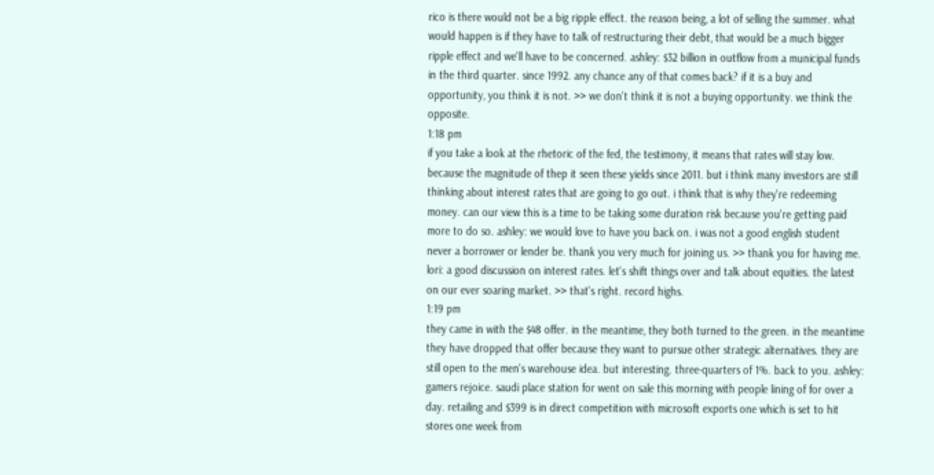rico is there would not be a big ripple effect. the reason being, a lot of selling the summer. what would happen is if they have to talk of restructuring their debt, that would be a much bigger ripple effect and we'll have to be concerned. ashley: $32 billion in outflow from a municipal funds in the third quarter. since 1992. any chance any of that comes back? if it is a buy and opportunity, you think it is not. >> we don't think it is not a buying opportunity. we think the opposite.
1:18 pm
if you take a look at the rhetoric of the fed, the testimony, it means that rates will stay low. because the magnitude of thep it seen these yields since 2011. but i think many investors are still thinking about interest rates that are going to go out. i think that is why they're redeeming money. can our view this is a time to be taking some duration risk because you're getting paid more to do so. ashley: we would love to have you back on. i was not a good english student never a borrower or lender be. thank you very much for joining us. >> thank you for having me. lori: a good discussion on interest rates. let's shift things over and talk about equities. the latest on our ever soaring market. >> that's right. record highs.
1:19 pm
they came in with the $48 offer. in the meantime, they both turned to the green. in the meantime they have dropped that offer because they want to pursue other strategic alternatives. they are still open to the men's warehouse idea. but interesting. three-quarters of 1%. back to you. ashley: gamers rejoice. saudi place station for went on sale this morning with people lining of for over a day. retailing and $399 is in direct competition with microsoft exports one which is set to hit stores one week from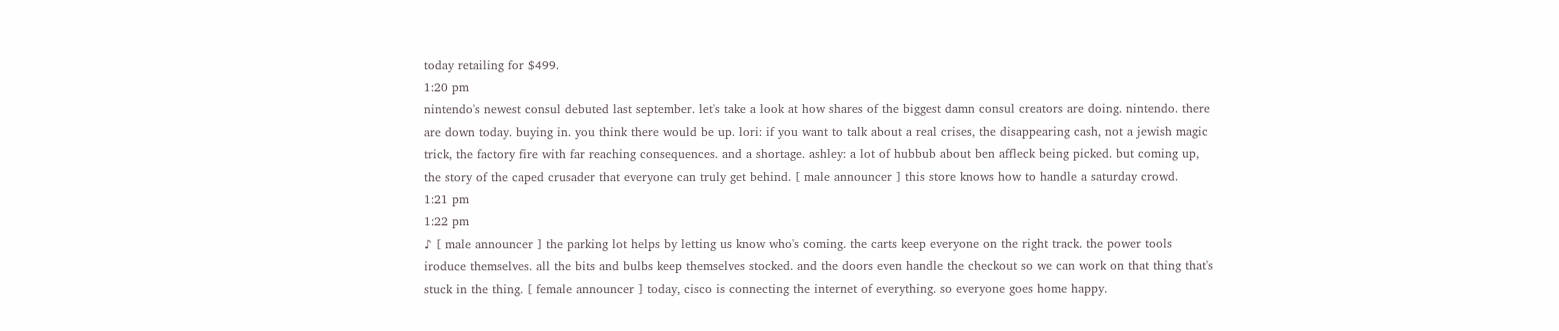today retailing for $499.
1:20 pm
nintendo's newest consul debuted last september. let's take a look at how shares of the biggest damn consul creators are doing. nintendo. there are down today. buying in. you think there would be up. lori: if you want to talk about a real crises, the disappearing cash, not a jewish magic trick, the factory fire with far reaching consequences. and a shortage. ashley: a lot of hubbub about ben affleck being picked. but coming up, the story of the caped crusader that everyone can truly get behind. [ male announcer ] this store knows how to handle a saturday crowd.
1:21 pm
1:22 pm
♪ [ male announcer ] the parking lot helps by letting us know who's coming. the carts keep everyone on the right track. the power tools iroduce themselves. all the bits and bulbs keep themselves stocked. and the doors even handle the checkout so we can work on that thing that's stuck in the thing. [ female announcer ] today, cisco is connecting the internet of everything. so everyone goes home happy.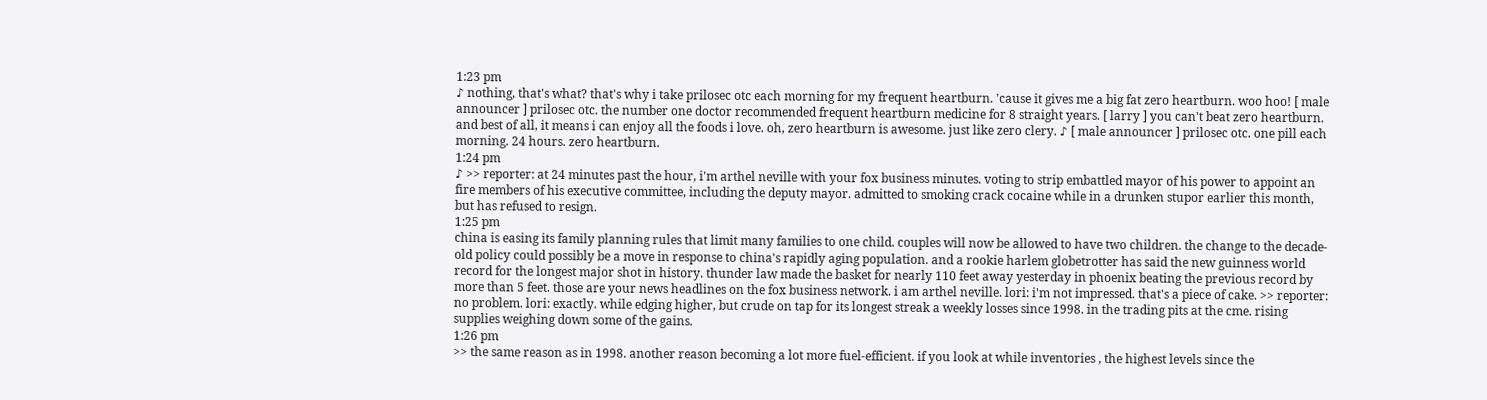1:23 pm
♪ nothing, that's what? that's why i take prilosec otc each morning for my frequent heartburn. 'cause it gives me a big fat zero heartburn. woo hoo! [ male announcer ] prilosec otc. the number one doctor recommended frequent heartburn medicine for 8 straight years. [ larry ] you can't beat zero heartburn. and best of all, it means i can enjoy all the foods i love. oh, zero heartburn is awesome. just like zero clery. ♪ [ male announcer ] prilosec otc. one pill each morning. 24 hours. zero heartburn.
1:24 pm
♪ >> reporter: at 24 minutes past the hour, i'm arthel neville with your fox business minutes. voting to strip embattled mayor of his power to appoint an fire members of his executive committee, including the deputy mayor. admitted to smoking crack cocaine while in a drunken stupor earlier this month, but has refused to resign.
1:25 pm
china is easing its family planning rules that limit many families to one child. couples will now be allowed to have two children. the change to the decade-old policy could possibly be a move in response to china's rapidly aging population. and a rookie harlem globetrotter has said the new guinness world record for the longest major shot in history. thunder law made the basket for nearly 110 feet away yesterday in phoenix beating the previous record by more than 5 feet. those are your news headlines on the fox business network. i am arthel neville. lori: i'm not impressed. that's a piece of cake. >> reporter: no problem. lori: exactly. while edging higher, but crude on tap for its longest streak a weekly losses since 1998. in the trading pits at the cme. rising supplies weighing down some of the gains.
1:26 pm
>> the same reason as in 1998. another reason becoming a lot more fuel-efficient. if you look at while inventories , the highest levels since the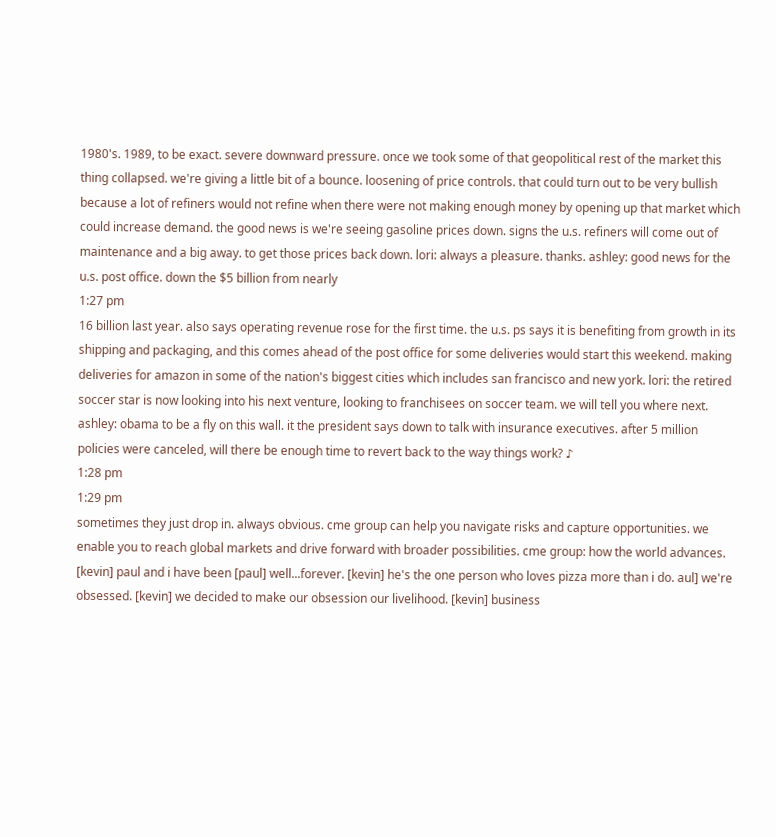1980's. 1989, to be exact. severe downward pressure. once we took some of that geopolitical rest of the market this thing collapsed. we're giving a little bit of a bounce. loosening of price controls. that could turn out to be very bullish because a lot of refiners would not refine when there were not making enough money by opening up that market which could increase demand. the good news is we're seeing gasoline prices down. signs the u.s. refiners will come out of maintenance and a big away. to get those prices back down. lori: always a pleasure. thanks. ashley: good news for the u.s. post office. down the $5 billion from nearly
1:27 pm
16 billion last year. also says operating revenue rose for the first time. the u.s. ps says it is benefiting from growth in its shipping and packaging, and this comes ahead of the post office for some deliveries would start this weekend. making deliveries for amazon in some of the nation's biggest cities which includes san francisco and new york. lori: the retired soccer star is now looking into his next venture, looking to franchisees on soccer team. we will tell you where next. ashley: obama to be a fly on this wall. it the president says down to talk with insurance executives. after 5 million policies were canceled, will there be enough time to revert back to the way things work? ♪
1:28 pm
1:29 pm
sometimes they just drop in. always obvious. cme group can help you navigate risks and capture opportunities. we enable you to reach global markets and drive forward with broader possibilities. cme group: how the world advances. [kevin] paul and i have been [paul] well...forever. [kevin] he's the one person who loves pizza more than i do. aul] we're obsessed. [kevin] we decided to make our obsession our livelihood. [kevin] business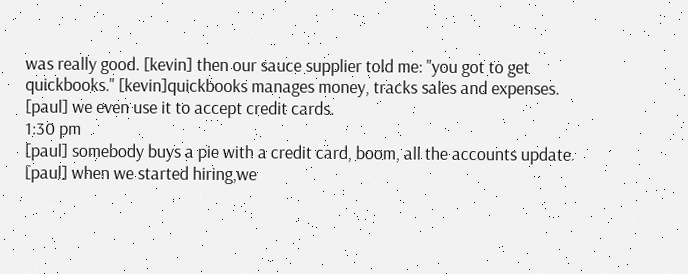was really good. [kevin] then our sauce supplier told me: "you got to get quickbooks." [kevin]quickbooks manages money, tracks sales and expenses. [paul] we even use it to accept credit cards.
1:30 pm
[paul] somebody buys a pie with a credit card, boom, all the accounts update. [paul] when we started hiring,we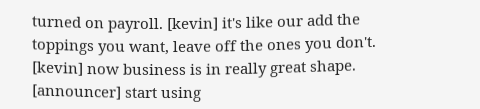turned on payroll. [kevin] it's like our add the toppings you want, leave off the ones you don't. [kevin] now business is in really great shape. [announcer] start using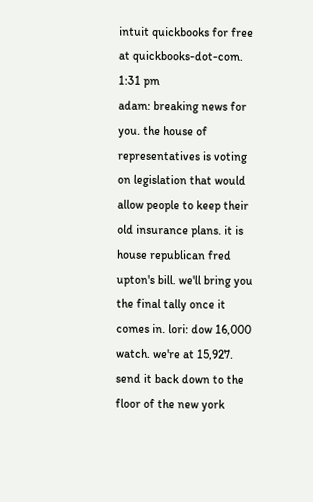intuit quickbooks for free at quickbooks-dot-com.
1:31 pm
adam: breaking news for you. the house of representatives is voting on legislation that would allow people to keep their old insurance plans. it is house republican fred upton's bill. we'll bring you the final tally once it comes in. lori: dow 16,000 watch. we're at 15,927. send it back down to the floor of the new york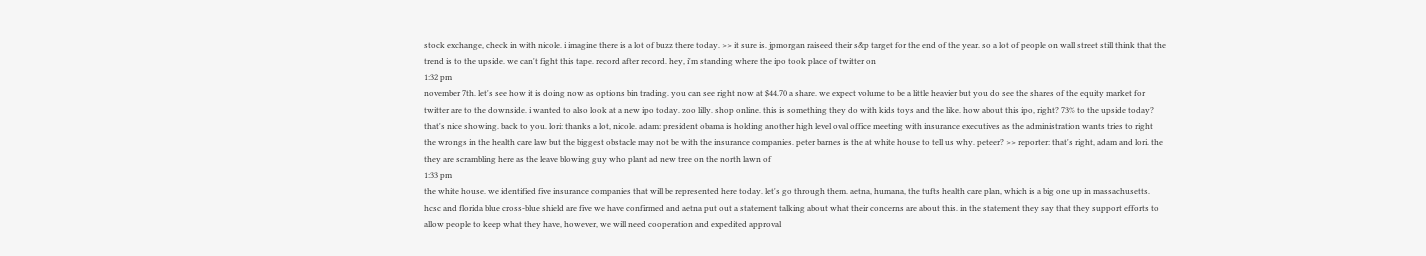stock exchange, check in with nicole. i imagine there is a lot of buzz there today. >> it sure is. jpmorgan raiseed their s&p target for the end of the year. so a lot of people on wall street still think that the trend is to the upside. we can't fight this tape. record after record. hey, i'm standing where the ipo took place of twitter on
1:32 pm
november 7th. let's see how it is doing now as options bin trading. you can see right now at $44.70 a share. we expect volume to be a little heavier but you do see the shares of the equity market for twitter are to the downside. i wanted to also look at a new ipo today. zoo lilly. shop online. this is something they do with kids toys and the like. how about this ipo, right? 73% to the upside today? that's nice showing. back to you. lori: thanks a lot, nicole. adam: president obama is holding another high level oval office meeting with insurance executives as the administration wants tries to right the wrongs in the health care law but the biggest obstacle may not be with the insurance companies. peter barnes is the at white house to tell us why. peteer? >> reporter: that's right, adam and lori. the they are scrambling here as the leave blowing guy who plant ad new tree on the north lawn of
1:33 pm
the white house. we identified five insurance companies that will be represented here today. let's go through them. aetna, humana, the tufts health care plan, which is a big one up in massachusetts. hcsc and florida blue cross-blue shield are five we have confirmed and aetna put out a statement talking about what their concerns are about this. in the statement they say that they support efforts to allow people to keep what they have, however, we will need cooperation and expedited approval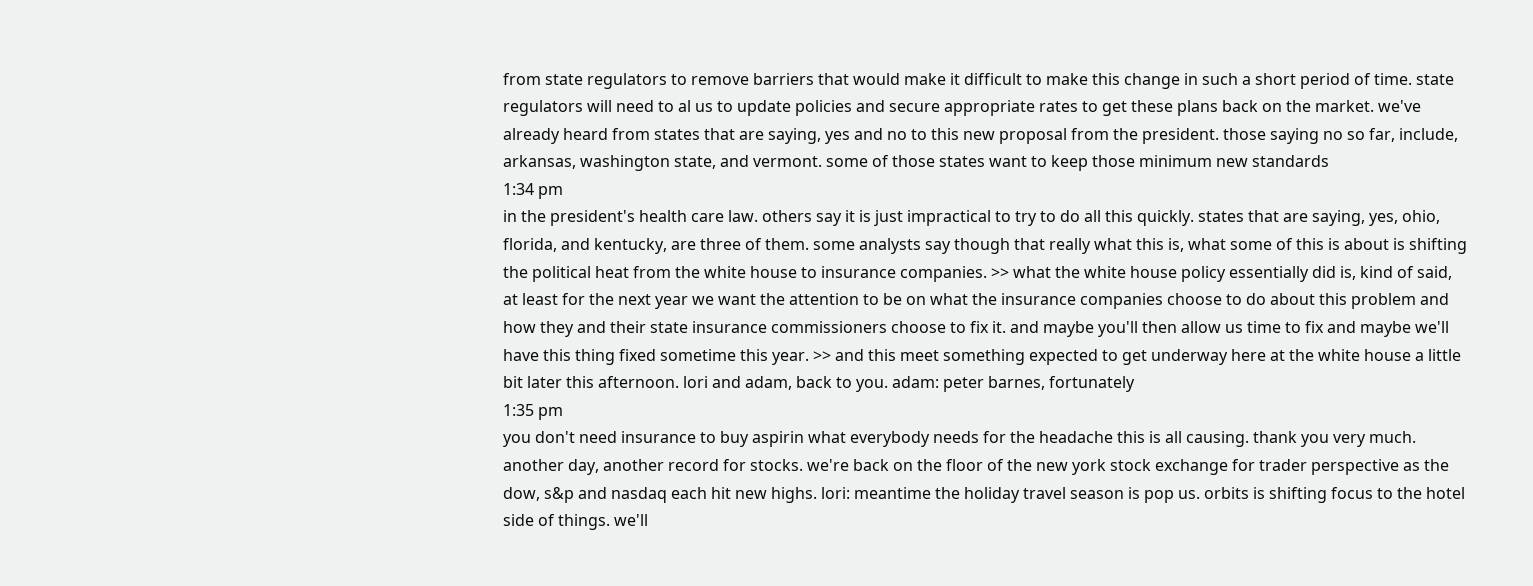from state regulators to remove barriers that would make it difficult to make this change in such a short period of time. state regulators will need to al us to update policies and secure appropriate rates to get these plans back on the market. we've already heard from states that are saying, yes and no to this new proposal from the president. those saying no so far, include, arkansas, washington state, and vermont. some of those states want to keep those minimum new standards
1:34 pm
in the president's health care law. others say it is just impractical to try to do all this quickly. states that are saying, yes, ohio, florida, and kentucky, are three of them. some analysts say though that really what this is, what some of this is about is shifting the political heat from the white house to insurance companies. >> what the white house policy essentially did is, kind of said, at least for the next year we want the attention to be on what the insurance companies choose to do about this problem and how they and their state insurance commissioners choose to fix it. and maybe you'll then allow us time to fix and maybe we'll have this thing fixed sometime this year. >> and this meet something expected to get underway here at the white house a little bit later this afternoon. lori and adam, back to you. adam: peter barnes, fortunately
1:35 pm
you don't need insurance to buy aspirin what everybody needs for the headache this is all causing. thank you very much. another day, another record for stocks. we're back on the floor of the new york stock exchange for trader perspective as the dow, s&p and nasdaq each hit new highs. lori: meantime the holiday travel season is pop us. orbits is shifting focus to the hotel side of things. we'll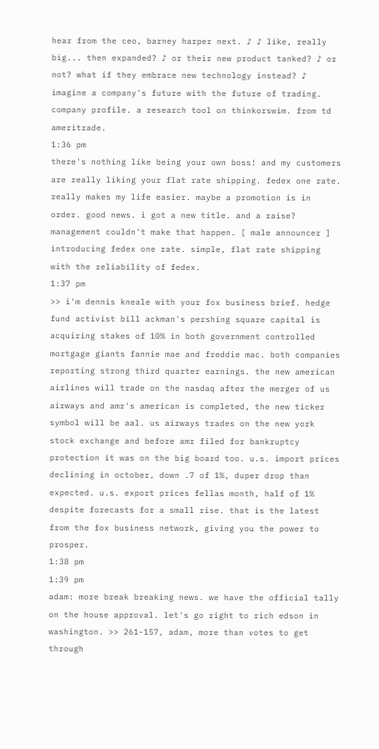hear from the ceo, barney harper next. ♪ ♪ like, really big... then expanded? ♪ or their new product tanked? ♪ or not? what if they embrace new technology instead? ♪ imagine a company's future with the future of trading. company profile. a research tool on thinkorswim. from td ameritrade.
1:36 pm
there's nothing like being your own boss! and my customers are really liking your flat rate shipping. fedex one rate. really makes my life easier. maybe a promotion is in order. good news. i got a new title. and a raise? management couldn't make that happen. [ male announcer ] introducing fedex one rate. simple, flat rate shipping with the reliability of fedex.
1:37 pm
>> i'm dennis kneale with your fox business brief. hedge fund activist bill ackman's pershing square capital is acquiring stakes of 10% in both government controlled mortgage giants fannie mae and freddie mac. both companies reporting strong third quarter earnings. the new american airlines will trade on the nasdaq after the merger of us airways and amr's american is completed, the new ticker symbol will be aal. us airways trades on the new york stock exchange and before amr filed for bankruptcy protection it was on the big board too. u.s. import prices declining in october, down .7 of 1%, duper drop than expected. u.s. export prices fellas month, half of 1% despite forecasts for a small rise. that is the latest from the fox business network, giving you the power to prosper.
1:38 pm
1:39 pm
adam: more break breaking news. we have the official tally on the house approval. let's go right to rich edson in washington. >> 261-157, adam, more than votes to get through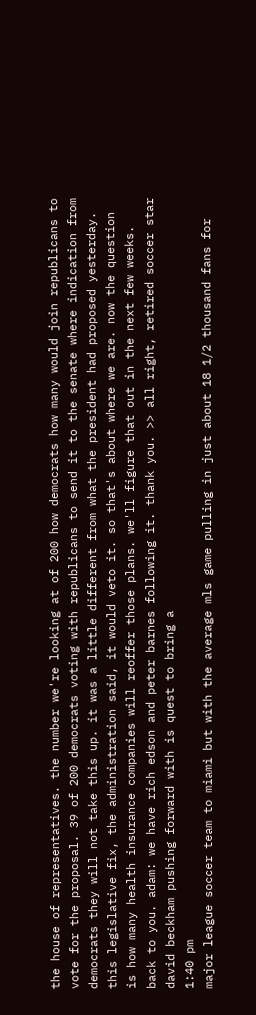the house of representatives. the number we're looking at of 200 how democrats how many would join republicans to vote for the proposal. 39 of 200 democrats voting with republicans to send it to the senate where indication from democrats they will not take this up. it was a little different from what the president had proposed yesterday. this legislative fix, the administration said, it would veto it. so that's about where we are. now the question is how many health insurance companies will reoffer those plans. we'll figure that out in the next few weeks. back to you. adam: we have rich edson and peter barnes following it. thank you. >> all right, retired soccer star david beckham pushing forward with is quest to bring a
1:40 pm
major league soccer team to miami but with the average mls game pulling in just about 18 1/2 thousand fans for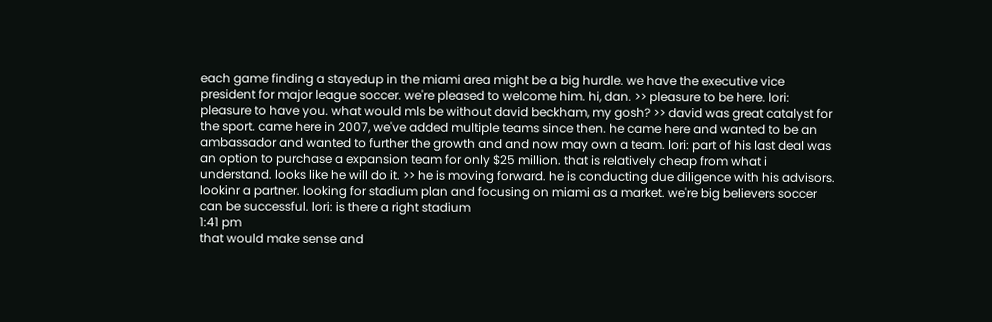each game finding a stayedup in the miami area might be a big hurdle. we have the executive vice president for major league soccer. we're pleased to welcome him. hi, dan. >> pleasure to be here. lori: pleasure to have you. what would mls be without david beckham, my gosh? >> david was great catalyst for the sport. came here in 2007, we've added multiple teams since then. he came here and wanted to be an ambassador and wanted to further the growth and and now may own a team. lori: part of his last deal was an option to purchase a expansion team for only $25 million. that is relatively cheap from what i understand. looks like he will do it. >> he is moving forward. he is conducting due diligence with his advisors. lookinr a partner. looking for stadium plan and focusing on miami as a market. we're big believers soccer can be successful. lori: is there a right stadium
1:41 pm
that would make sense and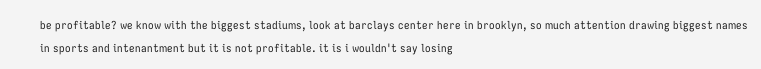be profitable? we know with the biggest stadiums, look at barclays center here in brooklyn, so much attention drawing biggest names in sports and intenantment but it is not profitable. it is i wouldn't say losing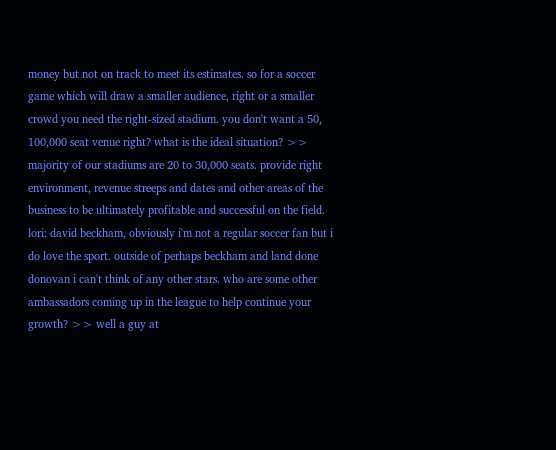money but not on track to meet its estimates. so for a soccer game which will draw a smaller audience, right or a smaller crowd you need the right-sized stadium. you don't want a 50, 100,000 seat venue right? what is the ideal situation? >> majority of our stadiums are 20 to 30,000 seats. provide right environment, revenue streeps and dates and other areas of the business to be ultimately profitable and successful on the field. lori: david beckham, obviously i'm not a regular soccer fan but i do love the sport. outside of perhaps beckham and land done donovan i can't think of any other stars. who are some other ambassadors coming up in the league to help continue your growth? >> well a guy at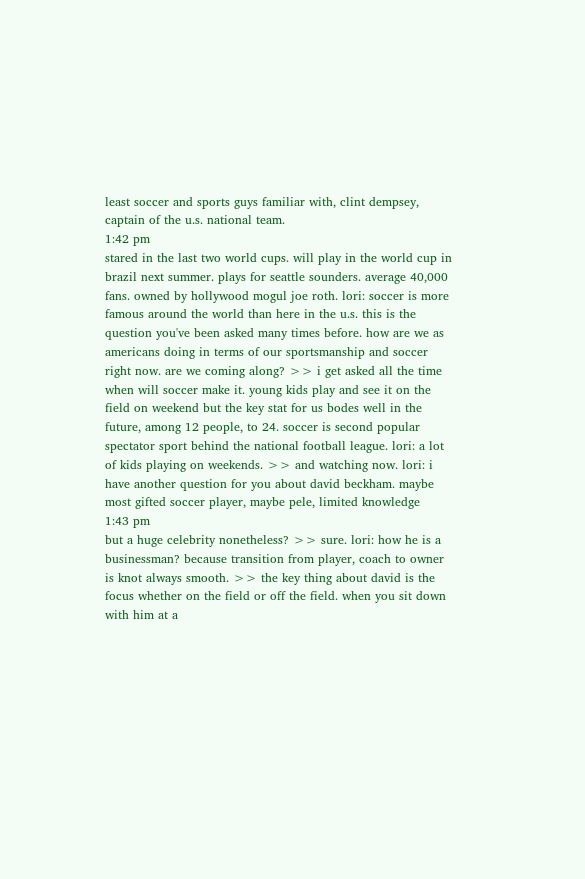least soccer and sports guys familiar with, clint dempsey, captain of the u.s. national team.
1:42 pm
stared in the last two world cups. will play in the world cup in brazil next summer. plays for seattle sounders. average 40,000 fans. owned by hollywood mogul joe roth. lori: soccer is more famous around the world than here in the u.s. this is the question you've been asked many times before. how are we as americans doing in terms of our sportsmanship and soccer right now. are we coming along? >> i get asked all the time when will soccer make it. young kids play and see it on the field on weekend but the key stat for us bodes well in the future, among 12 people, to 24. soccer is second popular spectator sport behind the national football league. lori: a lot of kids playing on weekends. >> and watching now. lori: i have another question for you about david beckham. maybe most gifted soccer player, maybe pele, limited knowledge
1:43 pm
but a huge celebrity nonetheless? >> sure. lori: how he is a businessman? because transition from player, coach to owner is knot always smooth. >> the key thing about david is the focus whether on the field or off the field. when you sit down with him at a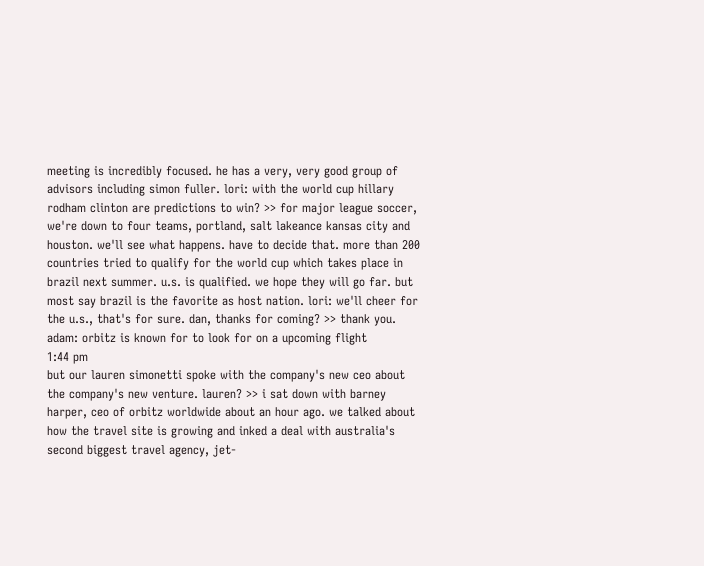meeting is incredibly focused. he has a very, very good group of advisors including simon fuller. lori: with the world cup hillary rodham clinton are predictions to win? >> for major league soccer, we're down to four teams, portland, salt lakeance kansas city and houston. we'll see what happens. have to decide that. more than 200 countries tried to qualify for the world cup which takes place in brazil next summer. u.s. is qualified. we hope they will go far. but most say brazil is the favorite as host nation. lori: we'll cheer for the u.s., that's for sure. dan, thanks for coming? >> thank you. adam: orbitz is known for to look for on a upcoming flight
1:44 pm
but our lauren simonetti spoke with the company's new ceo about the company's new venture. lauren? >> i sat down with barney harper, ceo of orbitz worldwide about an hour ago. we talked about how the travel site is growing and inked a deal with australia's second biggest travel agency, jet-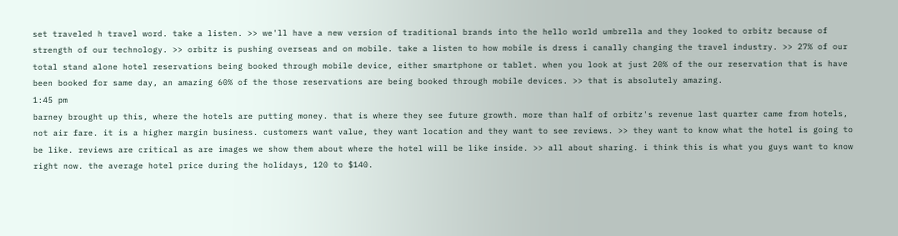set traveled h travel word. take a listen. >> we'll have a new version of traditional brands into the hello world umbrella and they looked to orbitz because of strength of our technology. >> orbitz is pushing overseas and on mobile. take a listen to how mobile is dress i canally changing the travel industry. >> 27% of our total stand alone hotel reservations being booked through mobile device, either smartphone or tablet. when you look at just 20% of the our reservation that is have been booked for same day, an amazing 60% of the those reservations are being booked through mobile devices. >> that is absolutely amazing.
1:45 pm
barney brought up this, where the hotels are putting money. that is where they see future growth. more than half of orbitz's revenue last quarter came from hotels, not air fare. it is a higher margin business. customers want value, they want location and they want to see reviews. >> they want to know what the hotel is going to be like. reviews are critical as are images we show them about where the hotel will be like inside. >> all about sharing. i think this is what you guys want to know right now. the average hotel price during the holidays, 120 to $140.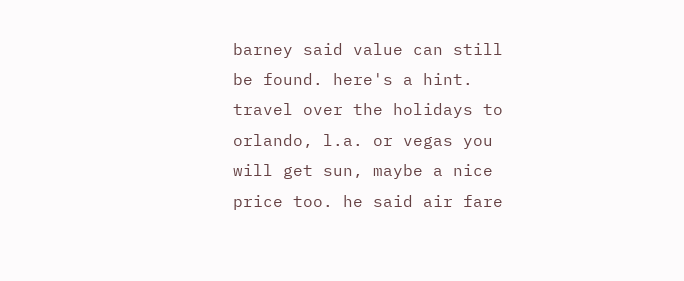barney said value can still be found. here's a hint. travel over the holidays to orlando, l.a. or vegas you will get sun, maybe a nice price too. he said air fare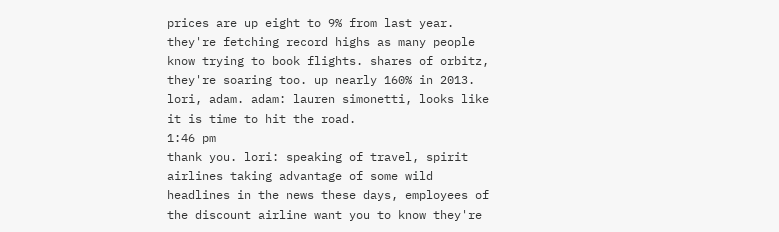prices are up eight to 9% from last year. they're fetching record highs as many people know trying to book flights. shares of orbitz, they're soaring too. up nearly 160% in 2013. lori, adam. adam: lauren simonetti, looks like it is time to hit the road.
1:46 pm
thank you. lori: speaking of travel, spirit airlines taking advantage of some wild headlines in the news these days, employees of the discount airline want you to know they're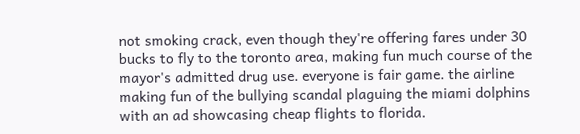not smoking crack, even though they're offering fares under 30 bucks to fly to the toronto area, making fun much course of the mayor's admitted drug use. everyone is fair game. the airline making fun of the bullying scandal plaguing the miami dolphins with an ad showcasing cheap flights to florida.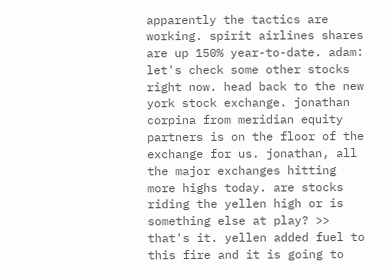apparently the tactics are working. spirit airlines shares are up 150% year-to-date. adam: let's check some other stocks right now. head back to the new york stock exchange. jonathan corpina from meridian equity partners is on the floor of the exchange for us. jonathan, all the major exchanges hitting more highs today. are stocks riding the yellen high or is something else at play? >> that's it. yellen added fuel to this fire and it is going to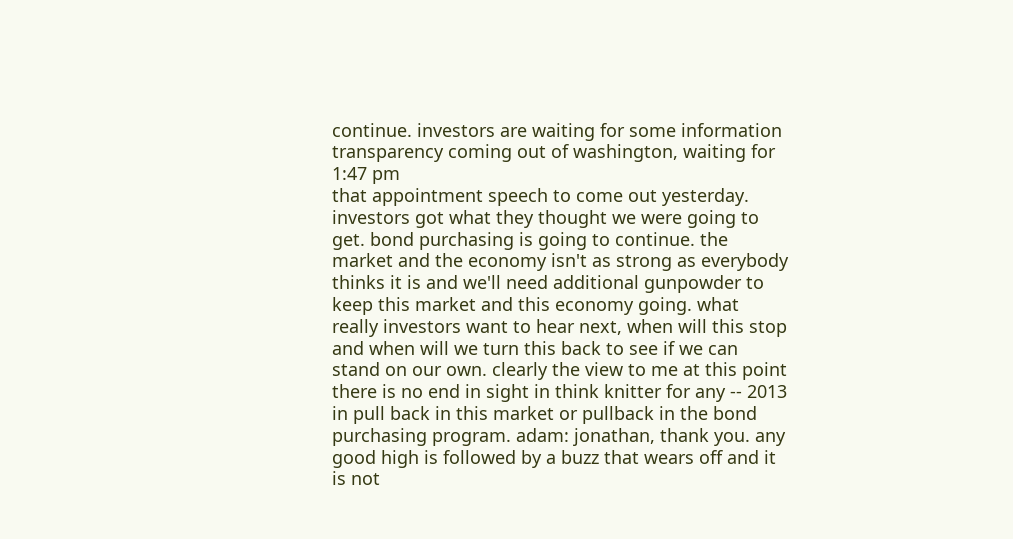continue. investors are waiting for some information transparency coming out of washington, waiting for
1:47 pm
that appointment speech to come out yesterday. investors got what they thought we were going to get. bond purchasing is going to continue. the market and the economy isn't as strong as everybody thinks it is and we'll need additional gunpowder to keep this market and this economy going. what really investors want to hear next, when will this stop and when will we turn this back to see if we can stand on our own. clearly the view to me at this point there is no end in sight in think knitter for any -- 2013 in pull back in this market or pullback in the bond purchasing program. adam: jonathan, thank you. any good high is followed by a buzz that wears off and it is not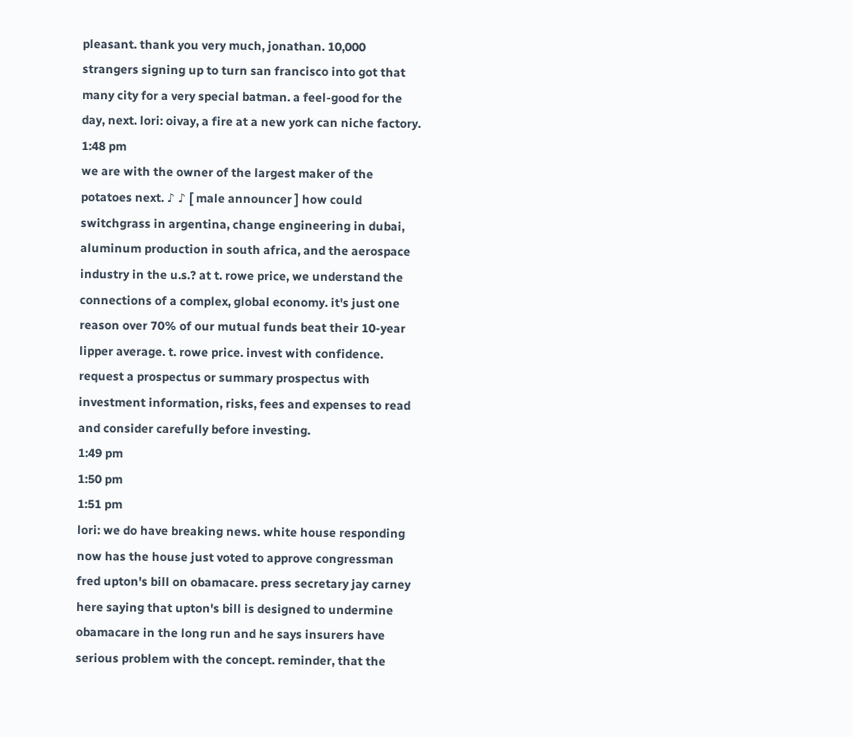pleasant. thank you very much, jonathan. 10,000 strangers signing up to turn san francisco into got that many city for a very special batman. a feel-good for the day, next. lori: oivay, a fire at a new york can niche factory.
1:48 pm
we are with the owner of the largest maker of the potatoes next. ♪ ♪ [ male announcer ] how could switchgrass in argentina, change engineering in dubai, aluminum production in south africa, and the aerospace industry in the u.s.? at t. rowe price, we understand the connections of a complex, global economy. it's just one reason over 70% of our mutual funds beat their 10-year lipper average. t. rowe price. invest with confidence. request a prospectus or summary prospectus with investment information, risks, fees and expenses to read and consider carefully before investing.
1:49 pm
1:50 pm
1:51 pm
lori: we do have breaking news. white house responding now has the house just voted to approve congressman fred upton's bill on obamacare. press secretary jay carney here saying that upton's bill is designed to undermine obamacare in the long run and he says insurers have serious problem with the concept. reminder, that the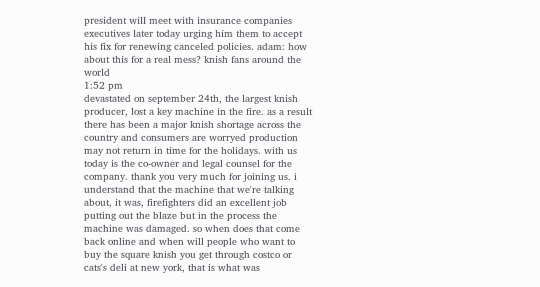president will meet with insurance companies executives later today urging him them to accept his fix for renewing canceled policies. adam: how about this for a real mess? knish fans around the world
1:52 pm
devastated on september 24th, the largest knish producer, lost a key machine in the fire. as a result there has been a major knish shortage across the country and consumers are worryed production may not return in time for the holidays. with us today is the co-owner and legal counsel for the company. thank you very much for joining us. i understand that the machine that we're talking about, it was, firefighters did an excellent job putting out the blaze but in the process the machine was damaged. so when does that come back online and when will people who want to buy the square knish you get through costco or cats's deli at new york, that is what was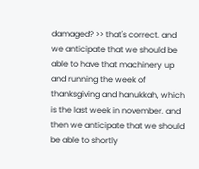damaged? >> that's correct. and we anticipate that we should be able to have that machinery up and running the week of thanksgiving and hanukkah, which is the last week in november. and then we anticipate that we should be able to shortly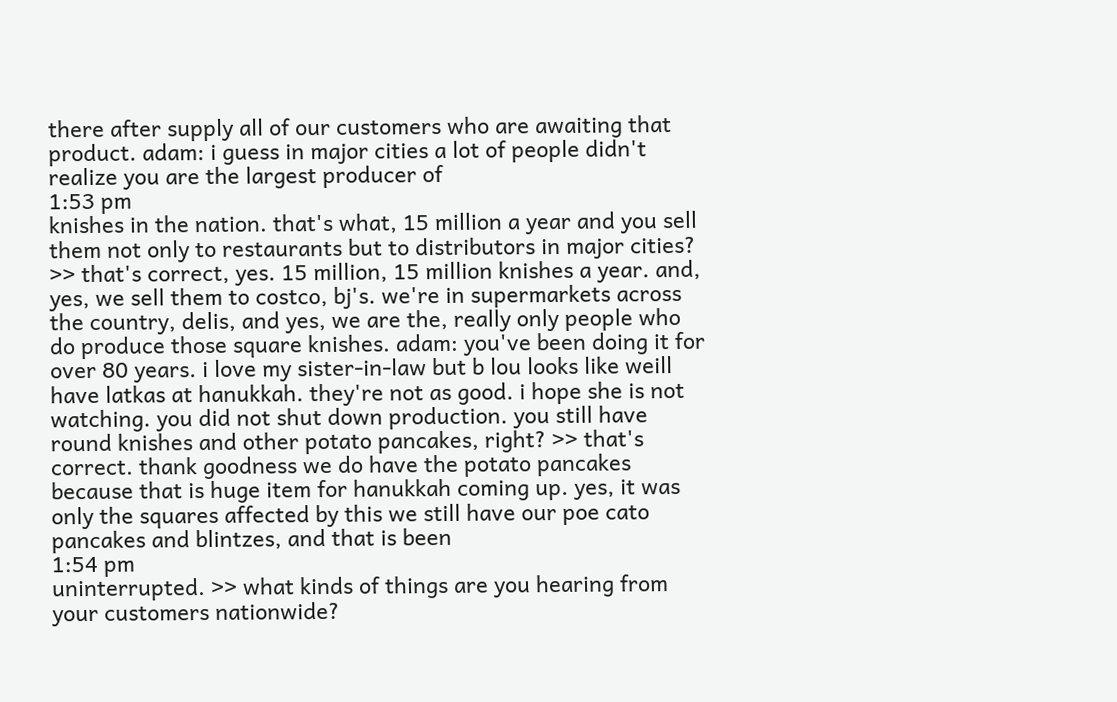there after supply all of our customers who are awaiting that product. adam: i guess in major cities a lot of people didn't realize you are the largest producer of
1:53 pm
knishes in the nation. that's what, 15 million a year and you sell them not only to restaurants but to distributors in major cities? >> that's correct, yes. 15 million, 15 million knishes a year. and, yes, we sell them to costco, bj's. we're in supermarkets across the country, delis, and yes, we are the, really only people who do produce those square knishes. adam: you've been doing it for over 80 years. i love my sister-in-law but b lou looks like weill have latkas at hanukkah. they're not as good. i hope she is not watching. you did not shut down production. you still have round knishes and other potato pancakes, right? >> that's correct. thank goodness we do have the potato pancakes because that is huge item for hanukkah coming up. yes, it was only the squares affected by this we still have our poe cato pancakes and blintzes, and that is been
1:54 pm
uninterrupted. >> what kinds of things are you hearing from your customers nationwide?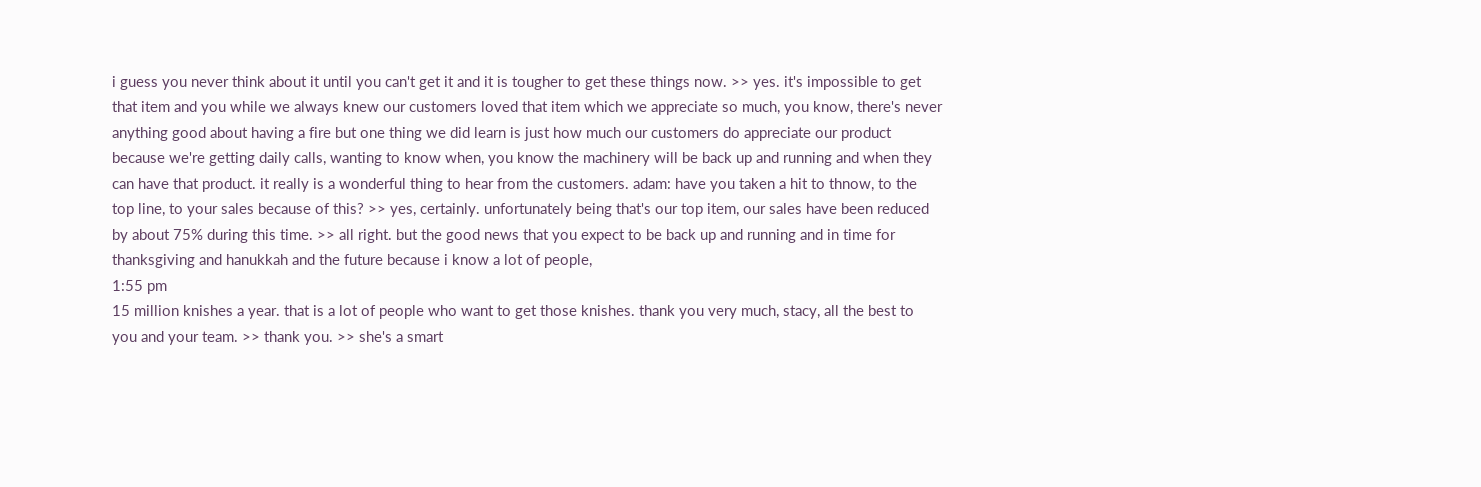i guess you never think about it until you can't get it and it is tougher to get these things now. >> yes. it's impossible to get that item and you while we always knew our customers loved that item which we appreciate so much, you know, there's never anything good about having a fire but one thing we did learn is just how much our customers do appreciate our product because we're getting daily calls, wanting to know when, you know the machinery will be back up and running and when they can have that product. it really is a wonderful thing to hear from the customers. adam: have you taken a hit to thnow, to the top line, to your sales because of this? >> yes, certainly. unfortunately being that's our top item, our sales have been reduced by about 75% during this time. >> all right. but the good news that you expect to be back up and running and in time for thanksgiving and hanukkah and the future because i know a lot of people,
1:55 pm
15 million knishes a year. that is a lot of people who want to get those knishes. thank you very much, stacy, all the best to you and your team. >> thank you. >> she's a smart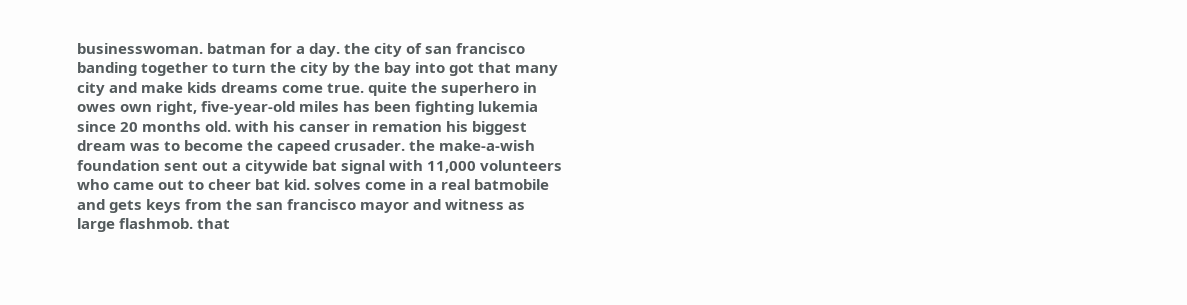businesswoman. batman for a day. the city of san francisco banding together to turn the city by the bay into got that many city and make kids dreams come true. quite the superhero in owes own right, five-year-old miles has been fighting lukemia since 20 months old. with his canser in remation his biggest dream was to become the capeed crusader. the make-a-wish foundation sent out a citywide bat signal with 11,000 volunteers who came out to cheer bat kid. solves come in a real batmobile and gets keys from the san francisco mayor and witness as large flashmob. that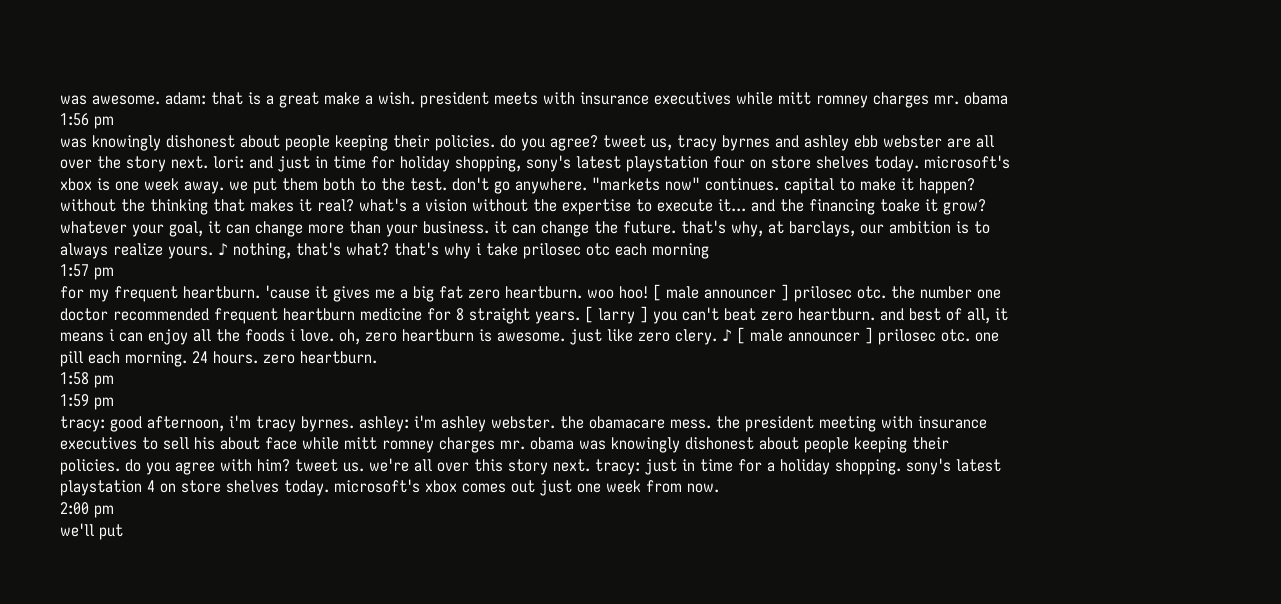was awesome. adam: that is a great make a wish. president meets with insurance executives while mitt romney charges mr. obama
1:56 pm
was knowingly dishonest about people keeping their policies. do you agree? tweet us, tracy byrnes and ashley ebb webster are all over the story next. lori: and just in time for holiday shopping, sony's latest playstation four on store shelves today. microsoft's xbox is one week away. we put them both to the test. don't go anywhere. "markets now" continues. capital to make it happen? without the thinking that makes it real? what's a vision without the expertise to execute it... and the financing toake it grow? whatever your goal, it can change more than your business. it can change the future. that's why, at barclays, our ambition is to always realize yours. ♪ nothing, that's what? that's why i take prilosec otc each morning
1:57 pm
for my frequent heartburn. 'cause it gives me a big fat zero heartburn. woo hoo! [ male announcer ] prilosec otc. the number one doctor recommended frequent heartburn medicine for 8 straight years. [ larry ] you can't beat zero heartburn. and best of all, it means i can enjoy all the foods i love. oh, zero heartburn is awesome. just like zero clery. ♪ [ male announcer ] prilosec otc. one pill each morning. 24 hours. zero heartburn.
1:58 pm
1:59 pm
tracy: good afternoon, i'm tracy byrnes. ashley: i'm ashley webster. the obamacare mess. the president meeting with insurance executives to sell his about face while mitt romney charges mr. obama was knowingly dishonest about people keeping their policies. do you agree with him? tweet us. we're all over this story next. tracy: just in time for a holiday shopping. sony's latest playstation 4 on store shelves today. microsoft's xbox comes out just one week from now.
2:00 pm
we'll put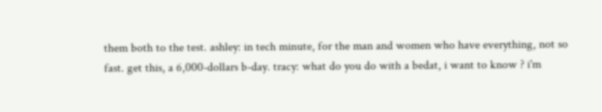them both to the test. ashley: in tech minute, for the man and women who have everything, not so fast. get this, a 6,000-dollars b-day. tracy: what do you do with a bedat, i want to know ? i'm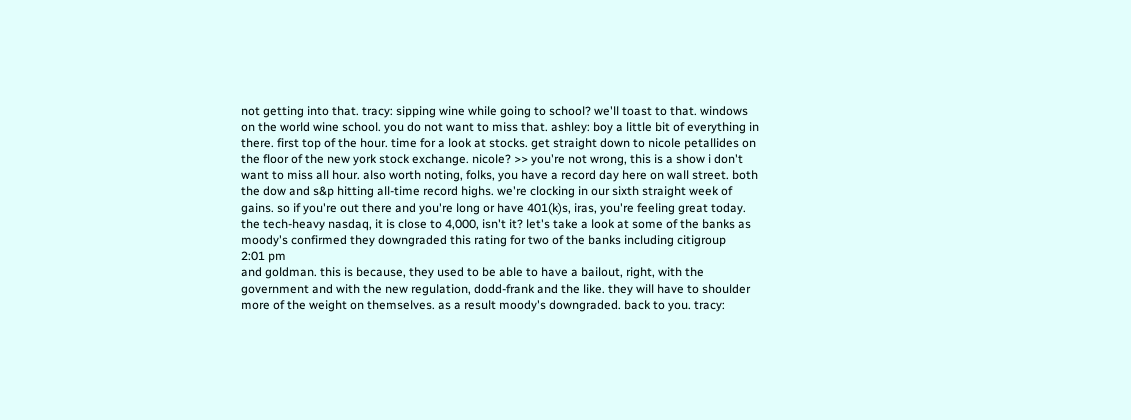not getting into that. tracy: sipping wine while going to school? we'll toast to that. windows on the world wine school. you do not want to miss that. ashley: boy a little bit of everything in there. first top of the hour. time for a look at stocks. get straight down to nicole petallides on the floor of the new york stock exchange. nicole? >> you're not wrong, this is a show i don't want to miss all hour. also worth noting, folks, you have a record day here on wall street. both the dow and s&p hitting all-time record highs. we're clocking in our sixth straight week of gains. so if you're out there and you're long or have 401(k)s, iras, you're feeling great today. the tech-heavy nasdaq, it is close to 4,000, isn't it? let's take a look at some of the banks as moody's confirmed they downgraded this rating for two of the banks including citigroup
2:01 pm
and goldman. this is because, they used to be able to have a bailout, right, with the government and with the new regulation, dodd-frank and the like. they will have to shoulder more of the weight on themselves. as a result moody's downgraded. back to you. tracy: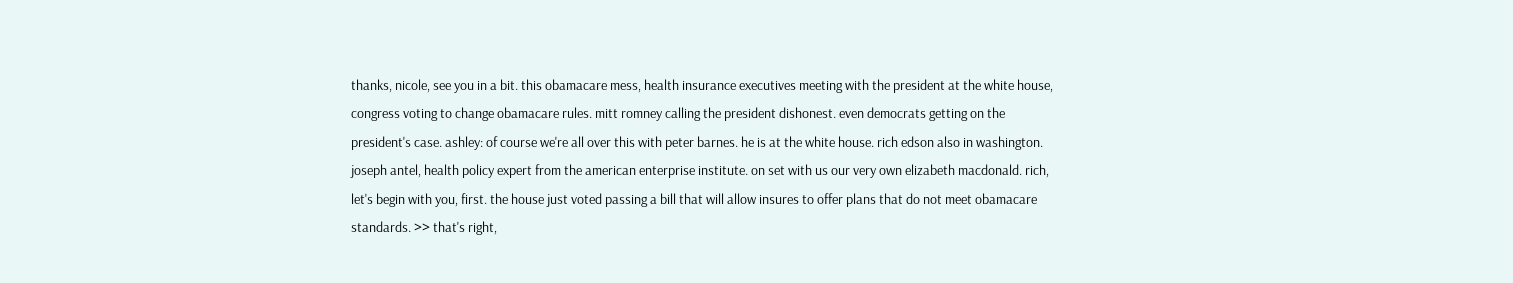thanks, nicole, see you in a bit. this obamacare mess, health insurance executives meeting with the president at the white house, congress voting to change obamacare rules. mitt romney calling the president dishonest. even democrats getting on the president's case. ashley: of course we're all over this with peter barnes. he is at the white house. rich edson also in washington. joseph antel, health policy expert from the american enterprise institute. on set with us our very own elizabeth macdonald. rich, let's begin with you, first. the house just voted passing a bill that will allow insures to offer plans that do not meet obamacare standards. >> that's right,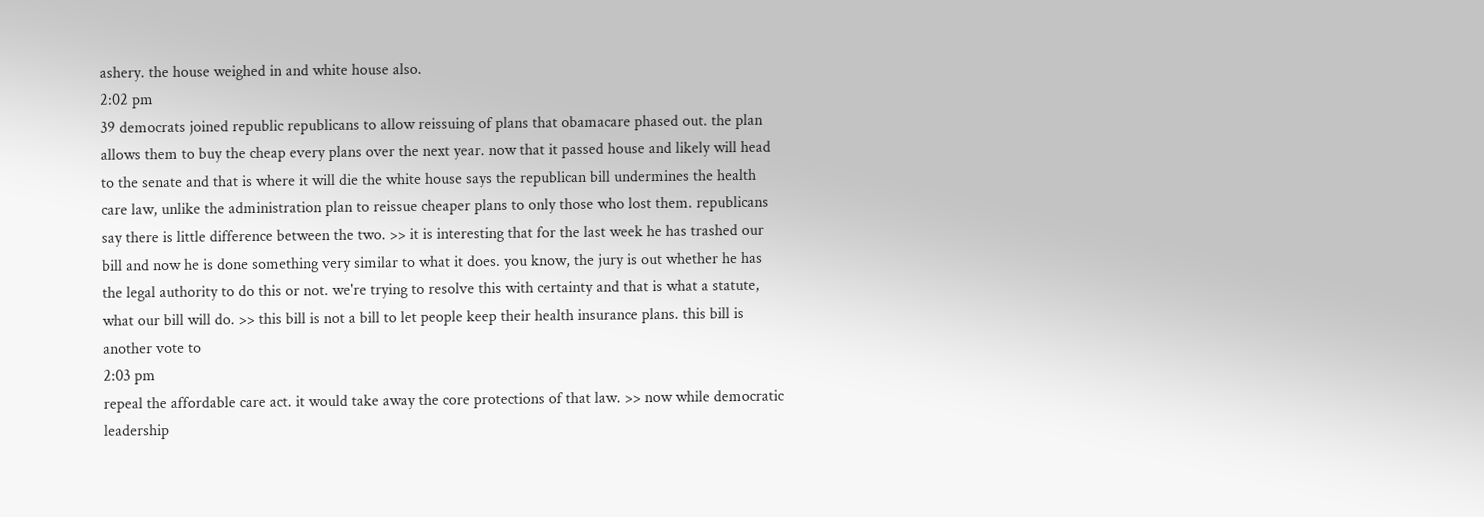ashery. the house weighed in and white house also.
2:02 pm
39 democrats joined republic republicans to allow reissuing of plans that obamacare phased out. the plan allows them to buy the cheap every plans over the next year. now that it passed house and likely will head to the senate and that is where it will die the white house says the republican bill undermines the health care law, unlike the administration plan to reissue cheaper plans to only those who lost them. republicans say there is little difference between the two. >> it is interesting that for the last week he has trashed our bill and now he is done something very similar to what it does. you know, the jury is out whether he has the legal authority to do this or not. we're trying to resolve this with certainty and that is what a statute, what our bill will do. >> this bill is not a bill to let people keep their health insurance plans. this bill is another vote to
2:03 pm
repeal the affordable care act. it would take away the core protections of that law. >> now while democratic leadership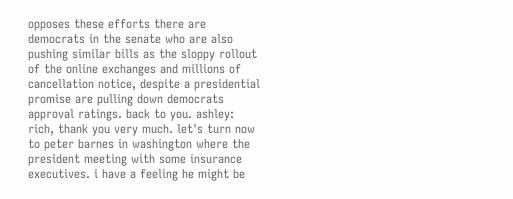opposes these efforts there are democrats in the senate who are also pushing similar bills as the sloppy rollout of the online exchanges and millions of cancellation notice, despite a presidential promise are pulling down democrats approval ratings. back to you. ashley: rich, thank you very much. let's turn now to peter barnes in washington where the president meeting with some insurance executives. i have a feeling he might be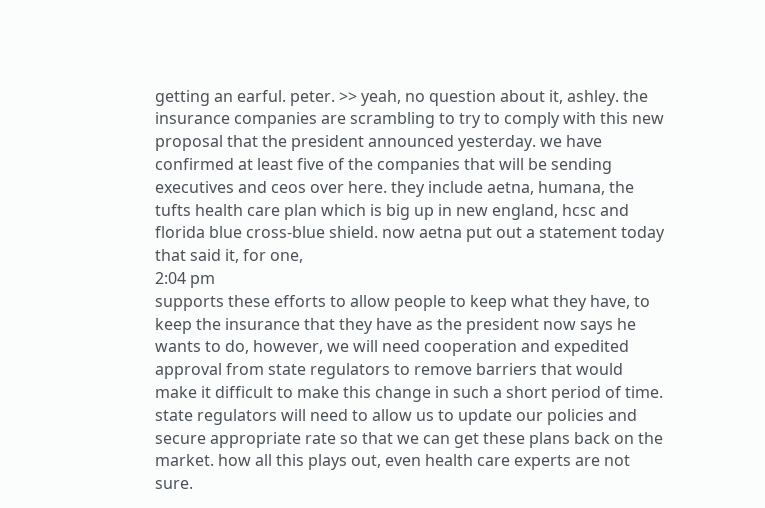getting an earful. peter. >> yeah, no question about it, ashley. the insurance companies are scrambling to try to comply with this new proposal that the president announced yesterday. we have confirmed at least five of the companies that will be sending executives and ceos over here. they include aetna, humana, the tufts health care plan which is big up in new england, hcsc and florida blue cross-blue shield. now aetna put out a statement today that said it, for one,
2:04 pm
supports these efforts to allow people to keep what they have, to keep the insurance that they have as the president now says he wants to do, however, we will need cooperation and expedited approval from state regulators to remove barriers that would make it difficult to make this change in such a short period of time. state regulators will need to allow us to update our policies and secure appropriate rate so that we can get these plans back on the market. how all this plays out, even health care experts are not sure.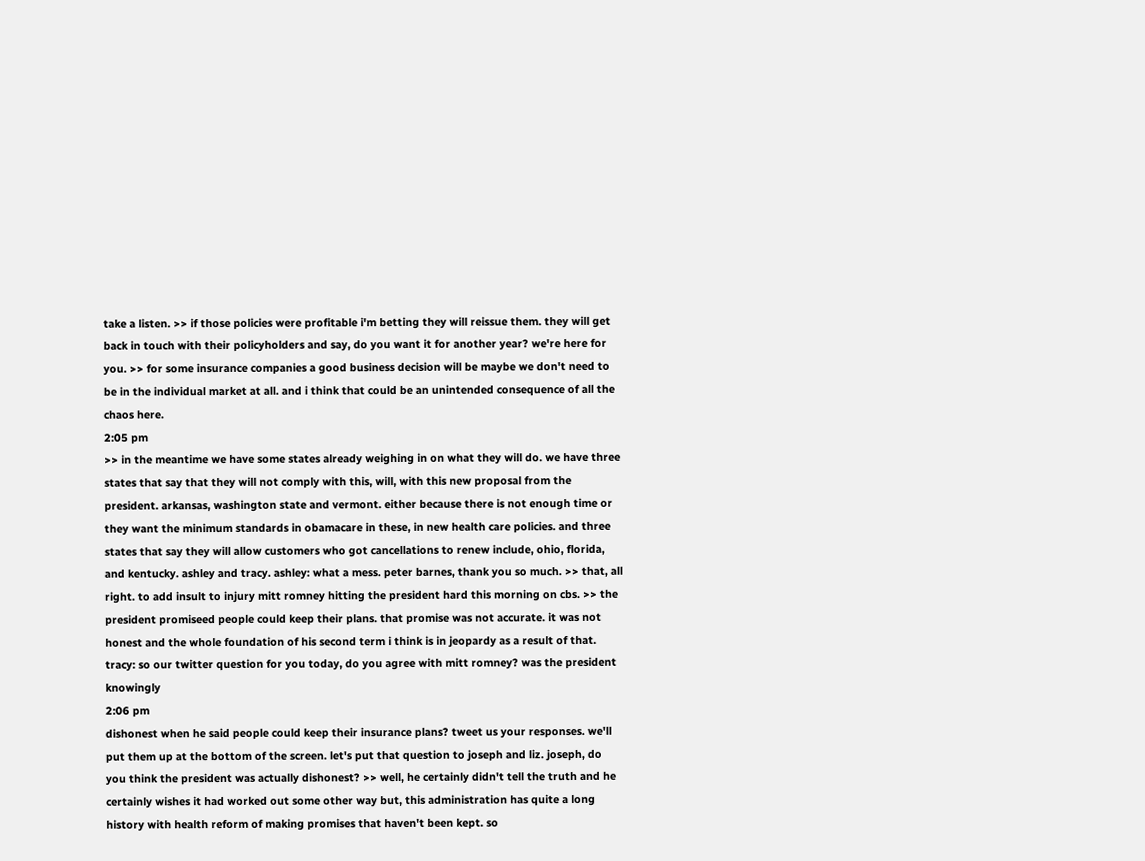take a listen. >> if those policies were profitable i'm betting they will reissue them. they will get back in touch with their policyholders and say, do you want it for another year? we're here for you. >> for some insurance companies a good business decision will be maybe we don't need to be in the individual market at all. and i think that could be an unintended consequence of all the chaos here.
2:05 pm
>> in the meantime we have some states already weighing in on what they will do. we have three states that say that they will not comply with this, will, with this new proposal from the president. arkansas, washington state and vermont. either because there is not enough time or they want the minimum standards in obamacare in these, in new health care policies. and three states that say they will allow customers who got cancellations to renew include, ohio, florida, and kentucky. ashley and tracy. ashley: what a mess. peter barnes, thank you so much. >> that, all right. to add insult to injury mitt romney hitting the president hard this morning on cbs. >> the president promiseed people could keep their plans. that promise was not accurate. it was not honest and the whole foundation of his second term i think is in jeopardy as a result of that. tracy: so our twitter question for you today, do you agree with mitt romney? was the president knowingly
2:06 pm
dishonest when he said people could keep their insurance plans? tweet us your responses. we'll put them up at the bottom of the screen. let's put that question to joseph and liz. joseph, do you think the president was actually dishonest? >> well, he certainly didn't tell the truth and he certainly wishes it had worked out some other way but, this administration has quite a long history with health reform of making promises that haven't been kept. so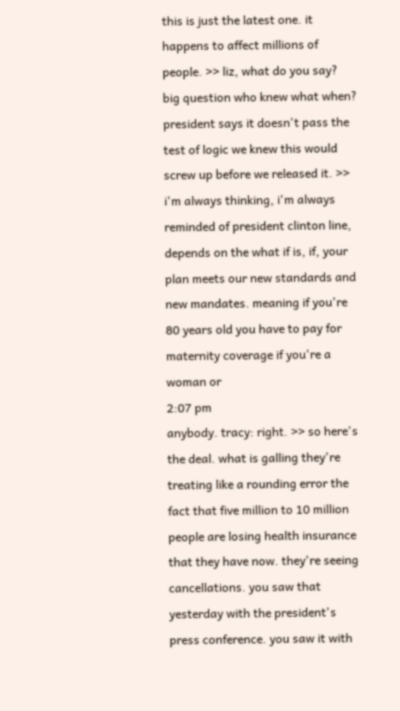this is just the latest one. it happens to affect millions of people. >> liz, what do you say? big question who knew what when? president says it doesn't pass the test of logic we knew this would screw up before we released it. >> i'm always thinking, i'm always reminded of president clinton line, depends on the what if is, if, your plan meets our new standards and new mandates. meaning if you're 80 years old you have to pay for maternity coverage if you're a woman or
2:07 pm
anybody. tracy: right. >> so here's the deal. what is galling they're treating like a rounding error the fact that five million to 10 million people are losing health insurance that they have now. they're seeing cancellations. you saw that yesterday with the president's press conference. you saw it with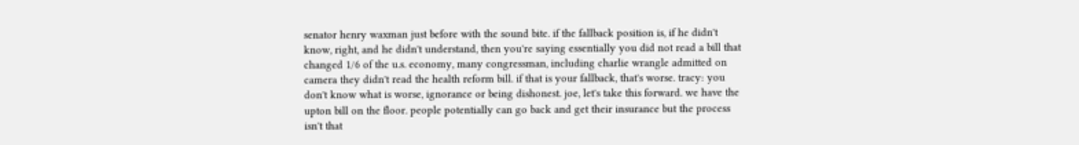senator henry waxman just before with the sound bite. if the fallback position is, if he didn't know, right, and he didn't understand, then you're saying essentially you did not read a bill that changed 1/6 of the u.s. economy, many congressman, including charlie wrangle admitted on camera they didn't read the health reform bill. if that is your fallback, that's worse. tracy: you don't know what is worse, ignorance or being dishonest. joe, let's take this forward. we have the upton bill on the floor. people potentially can go back and get their insurance but the process isn't that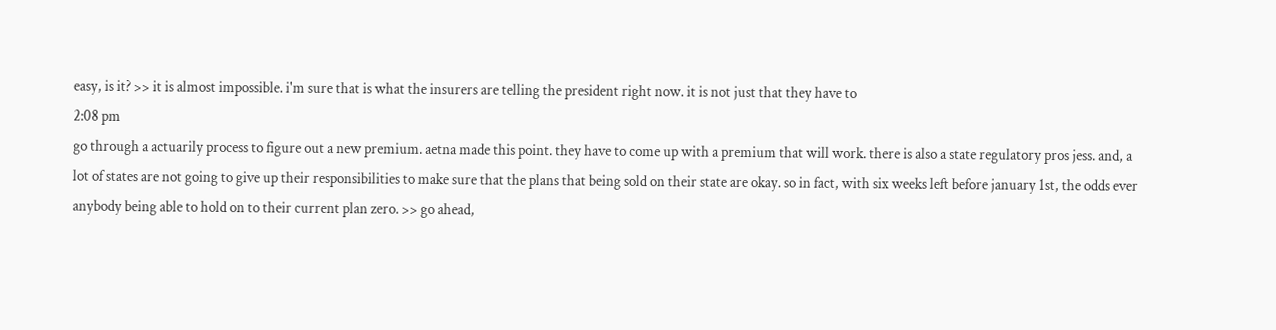easy, is it? >> it is almost impossible. i'm sure that is what the insurers are telling the president right now. it is not just that they have to
2:08 pm
go through a actuarily process to figure out a new premium. aetna made this point. they have to come up with a premium that will work. there is also a state regulatory pros jess. and, a lot of states are not going to give up their responsibilities to make sure that the plans that being sold on their state are okay. so in fact, with six weeks left before january 1st, the odds ever anybody being able to hold on to their current plan zero. >> go ahead,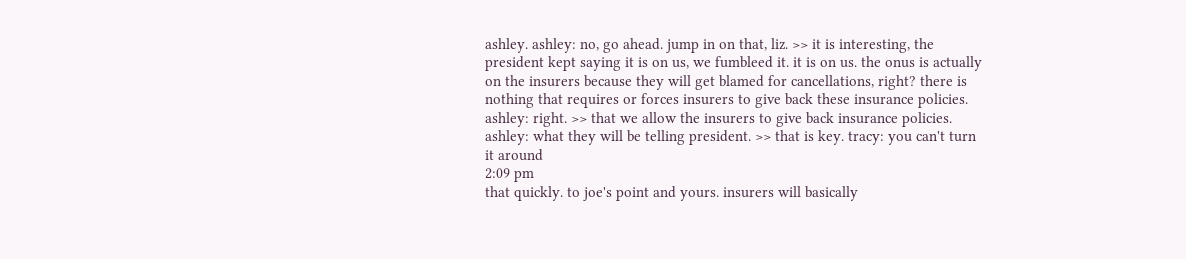ashley. ashley: no, go ahead. jump in on that, liz. >> it is interesting, the president kept saying it is on us, we fumbleed it. it is on us. the onus is actually on the insurers because they will get blamed for cancellations, right? there is nothing that requires or forces insurers to give back these insurance policies. ashley: right. >> that we allow the insurers to give back insurance policies. ashley: what they will be telling president. >> that is key. tracy: you can't turn it around
2:09 pm
that quickly. to joe's point and yours. insurers will basically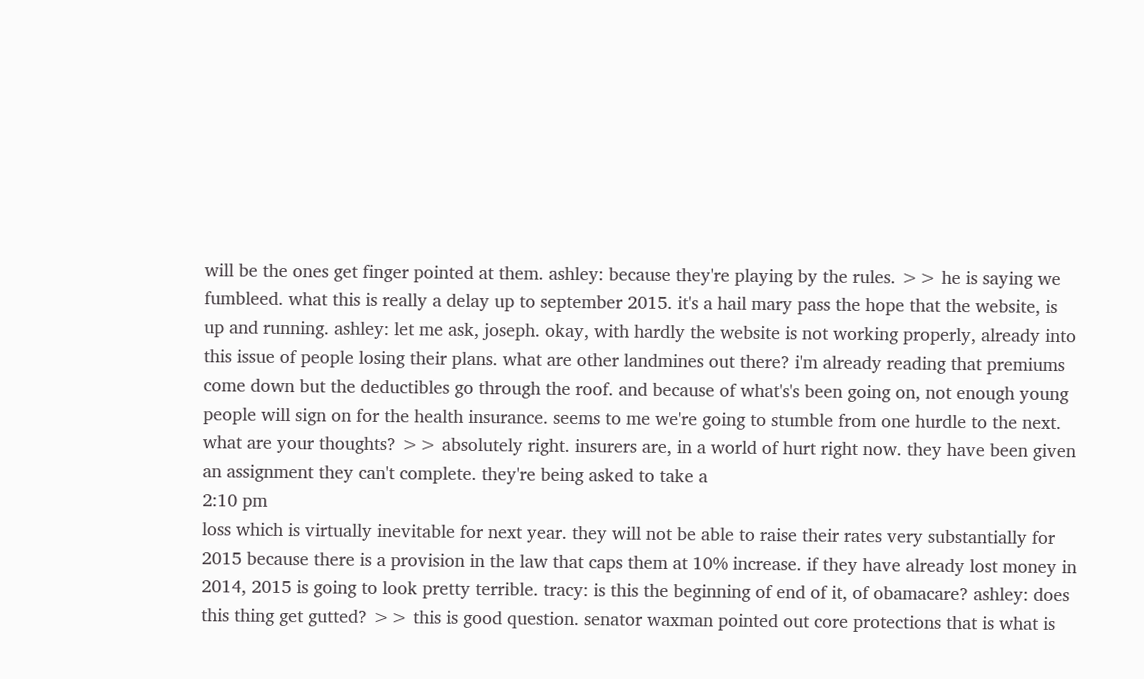will be the ones get finger pointed at them. ashley: because they're playing by the rules. >> he is saying we fumbleed. what this is really a delay up to september 2015. it's a hail mary pass the hope that the website, is up and running. ashley: let me ask, joseph. okay, with hardly the website is not working properly, already into this issue of people losing their plans. what are other landmines out there? i'm already reading that premiums come down but the deductibles go through the roof. and because of what's's been going on, not enough young people will sign on for the health insurance. seems to me we're going to stumble from one hurdle to the next. what are your thoughts? >> absolutely right. insurers are, in a world of hurt right now. they have been given an assignment they can't complete. they're being asked to take a
2:10 pm
loss which is virtually inevitable for next year. they will not be able to raise their rates very substantially for 2015 because there is a provision in the law that caps them at 10% increase. if they have already lost money in 2014, 2015 is going to look pretty terrible. tracy: is this the beginning of end of it, of obamacare? ashley: does this thing get gutted? >> this is good question. senator waxman pointed out core protections that is what is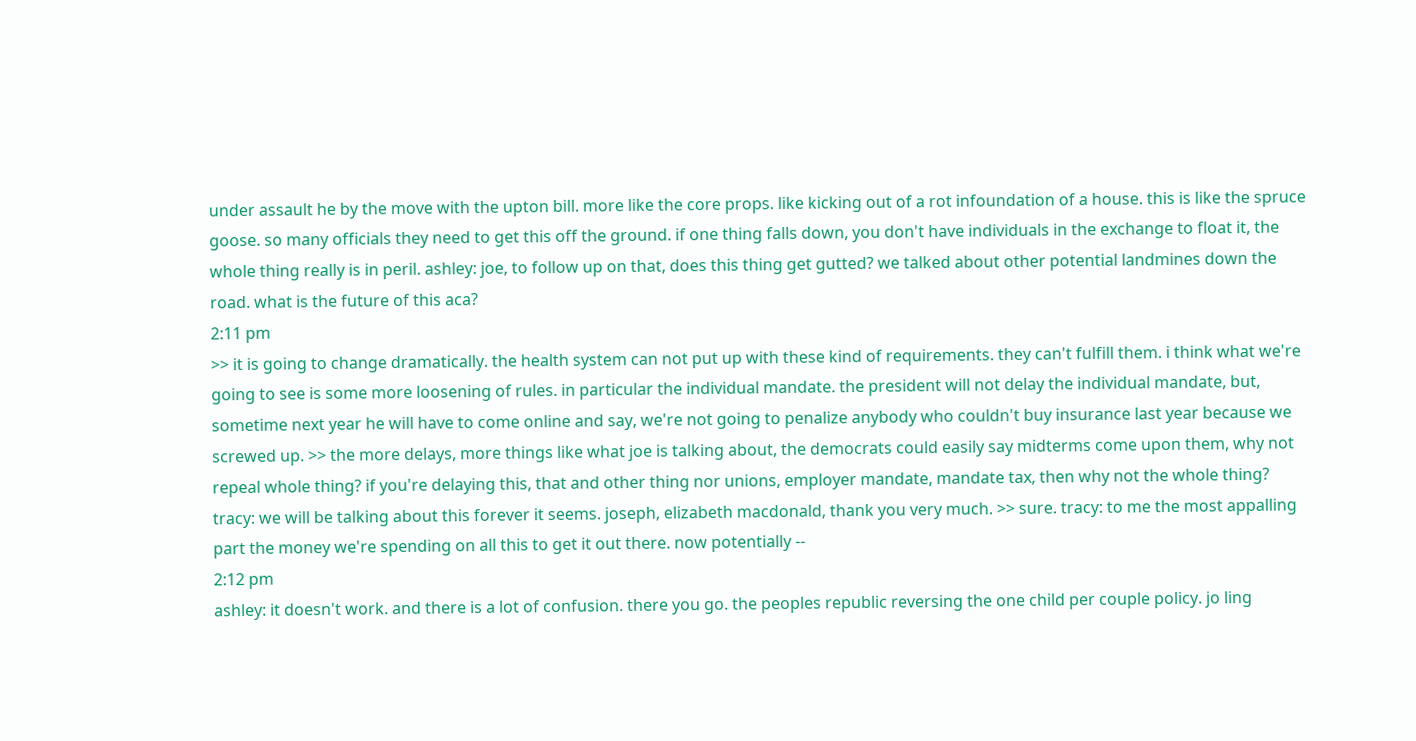under assault he by the move with the upton bill. more like the core props. like kicking out of a rot infoundation of a house. this is like the spruce goose. so many officials they need to get this off the ground. if one thing falls down, you don't have individuals in the exchange to float it, the whole thing really is in peril. ashley: joe, to follow up on that, does this thing get gutted? we talked about other potential landmines down the road. what is the future of this aca?
2:11 pm
>> it is going to change dramatically. the health system can not put up with these kind of requirements. they can't fulfill them. i think what we're going to see is some more loosening of rules. in particular the individual mandate. the president will not delay the individual mandate, but, sometime next year he will have to come online and say, we're not going to penalize anybody who couldn't buy insurance last year because we screwed up. >> the more delays, more things like what joe is talking about, the democrats could easily say midterms come upon them, why not repeal whole thing? if you're delaying this, that and other thing nor unions, employer mandate, mandate tax, then why not the whole thing? tracy: we will be talking about this forever it seems. joseph, elizabeth macdonald, thank you very much. >> sure. tracy: to me the most appalling part the money we're spending on all this to get it out there. now potentially --
2:12 pm
ashley: it doesn't work. and there is a lot of confusion. there you go. the peoples republic reversing the one child per couple policy. jo ling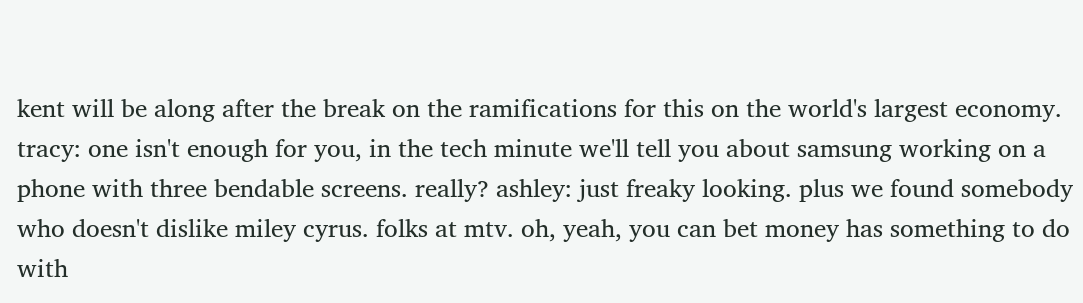kent will be along after the break on the ramifications for this on the world's largest economy. tracy: one isn't enough for you, in the tech minute we'll tell you about samsung working on a phone with three bendable screens. really? ashley: just freaky looking. plus we found somebody who doesn't dislike miley cyrus. folks at mtv. oh, yeah, you can bet money has something to do with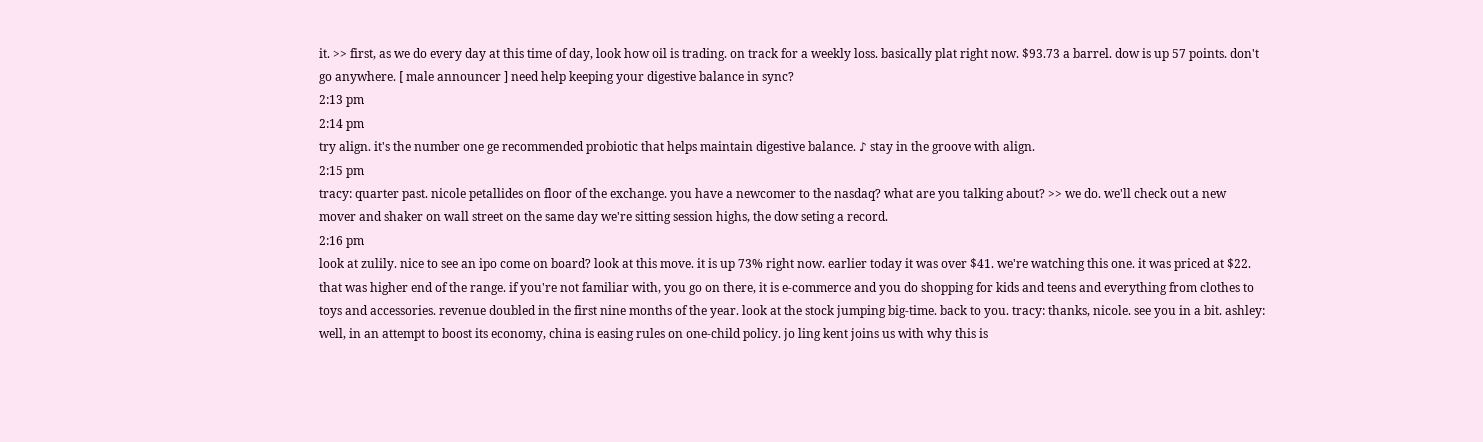it. >> first, as we do every day at this time of day, look how oil is trading. on track for a weekly loss. basically plat right now. $93.73 a barrel. dow is up 57 points. don't go anywhere. [ male announcer ] need help keeping your digestive balance in sync?
2:13 pm
2:14 pm
try align. it's the number one ge recommended probiotic that helps maintain digestive balance. ♪ stay in the groove with align.
2:15 pm
tracy: quarter past. nicole petallides on floor of the exchange. you have a newcomer to the nasdaq? what are you talking about? >> we do. we'll check out a new mover and shaker on wall street on the same day we're sitting session highs, the dow seting a record.
2:16 pm
look at zulily. nice to see an ipo come on board? look at this move. it is up 73% right now. earlier today it was over $41. we're watching this one. it was priced at $22. that was higher end of the range. if you're not familiar with, you go on there, it is e-commerce and you do shopping for kids and teens and everything from clothes to toys and accessories. revenue doubled in the first nine months of the year. look at the stock jumping big-time. back to you. tracy: thanks, nicole. see you in a bit. ashley: well, in an attempt to boost its economy, china is easing rules on one-child policy. jo ling kent joins us with why this is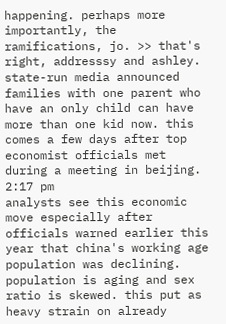happening. perhaps more importantly, the ramifications, jo. >> that's right, addresssy and ashley. state-run media announced families with one parent who have an only child can have more than one kid now. this comes a few days after top economist officials met during a meeting in beijing.
2:17 pm
analysts see this economic move especially after officials warned earlier this year that china's working age population was declining. population is aging and sex ratio is skewed. this put as heavy strain on already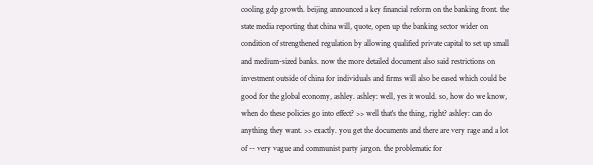cooling gdp growth. beijing announced a key financial reform on the banking front. the state media reporting that china will, quote, open up the banking sector wider on condition of strengthened regulation by allowing qualified private capital to set up small and medium-sized banks. now the more detailed document also said restrictions on investment outside of china for individuals and firms will also be eased which could be good for the global economy, ashley. ashley: well, yes it would. so, how do we know, when do these policies go into effect? >> well that's the thing, right? ashley: can do anything they want. >> exactly. you get the documents and there are very rage and a lot of -- very vague and communist party jargon. the problematic for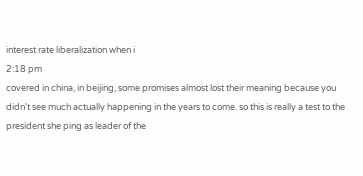interest rate liberalization when i
2:18 pm
covered in china, in beijing, some promises almost lost their meaning because you didn't see much actually happening in the years to come. so this is really a test to the president she ping as leader of the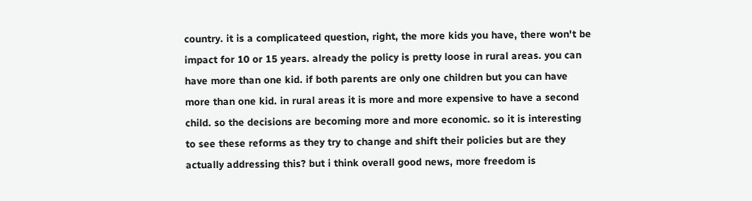country. it is a complicateed question, right, the more kids you have, there won't be impact for 10 or 15 years. already the policy is pretty loose in rural areas. you can have more than one kid. if both parents are only one children but you can have more than one kid. in rural areas it is more and more expensive to have a second child. so the decisions are becoming more and more economic. so it is interesting to see these reforms as they try to change and shift their policies but are they actually addressing this? but i think overall good news, more freedom is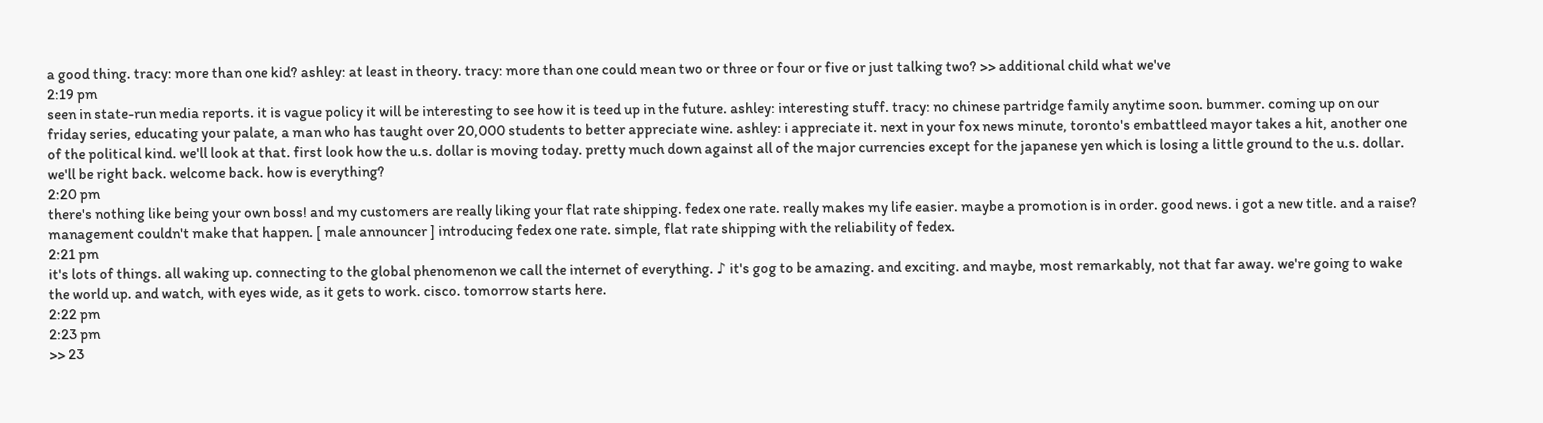a good thing. tracy: more than one kid? ashley: at least in theory. tracy: more than one could mean two or three or four or five or just talking two? >> additional child what we've
2:19 pm
seen in state-run media reports. it is vague policy it will be interesting to see how it is teed up in the future. ashley: interesting stuff. tracy: no chinese partridge family anytime soon. bummer. coming up on our friday series, educating your palate, a man who has taught over 20,000 students to better appreciate wine. ashley: i appreciate it. next in your fox news minute, toronto's embattleed mayor takes a hit, another one of the political kind. we'll look at that. first look how the u.s. dollar is moving today. pretty much down against all of the major currencies except for the japanese yen which is losing a little ground to the u.s. dollar. we'll be right back. welcome back. how is everything?
2:20 pm
there's nothing like being your own boss! and my customers are really liking your flat rate shipping. fedex one rate. really makes my life easier. maybe a promotion is in order. good news. i got a new title. and a raise? management couldn't make that happen. [ male announcer ] introducing fedex one rate. simple, flat rate shipping with the reliability of fedex.
2:21 pm
it's lots of things. all waking up. connecting to the global phenomenon we call the internet of everything. ♪ it's gog to be amazing. and exciting. and maybe, most remarkably, not that far away. we're going to wake the world up. and watch, with eyes wide, as it gets to work. cisco. tomorrow starts here.
2:22 pm
2:23 pm
>> 23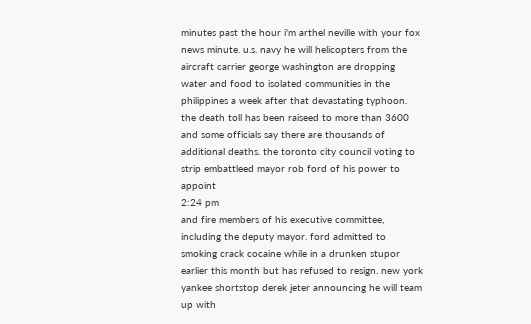minutes past the hour i'm arthel neville with your fox news minute. u.s. navy he will helicopters from the aircraft carrier george washington are dropping water and food to isolated communities in the philippines a week after that devastating typhoon. the death toll has been raiseed to more than 3600 and some officials say there are thousands of additional deaths. the toronto city council voting to strip embattleed mayor rob ford of his power to appoint
2:24 pm
and fire members of his executive committee, including the deputy mayor. ford admitted to smoking crack cocaine while in a drunken stupor earlier this month but has refused to resign. new york yankee shortstop derek jeter announcing he will team up with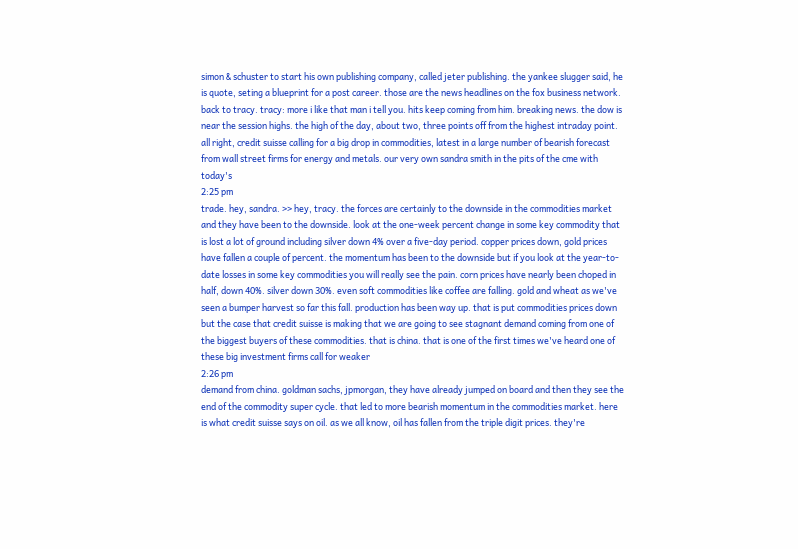simon & schuster to start his own publishing company, called jeter publishing. the yankee slugger said, he is quote, seting a blueprint for a post career. those are the news headlines on the fox business network. back to tracy. tracy: more i like that man i tell you. hits keep coming from him. breaking news. the dow is near the session highs. the high of the day, about two, three points off from the highest intraday point. all right, credit suisse calling for a big drop in commodities, latest in a large number of bearish forecast from wall street firms for energy and metals. our very own sandra smith in the pits of the cme with today's
2:25 pm
trade. hey, sandra. >> hey, tracy. the forces are certainly to the downside in the commodities market and they have been to the downside. look at the one-week percent change in some key commodity that is lost a lot of ground including silver down 4% over a five-day period. copper prices down, gold prices have fallen a couple of percent. the momentum has been to the downside but if you look at the year-to-date losses in some key commodities you will really see the pain. corn prices have nearly been choped in half, down 40%. silver down 30%. even soft commodities like coffee are falling. gold and wheat as we've seen a bumper harvest so far this fall. production has been way up. that is put commodities prices down but the case that credit suisse is making that we are going to see stagnant demand coming from one of the biggest buyers of these commodities. that is china. that is one of the first times we've heard one of these big investment firms call for weaker
2:26 pm
demand from china. goldman sachs, jpmorgan, they have already jumped on board and then they see the end of the commodity super cycle. that led to more bearish momentum in the commodities market. here is what credit suisse says on oil. as we all know, oil has fallen from the triple digit prices. they're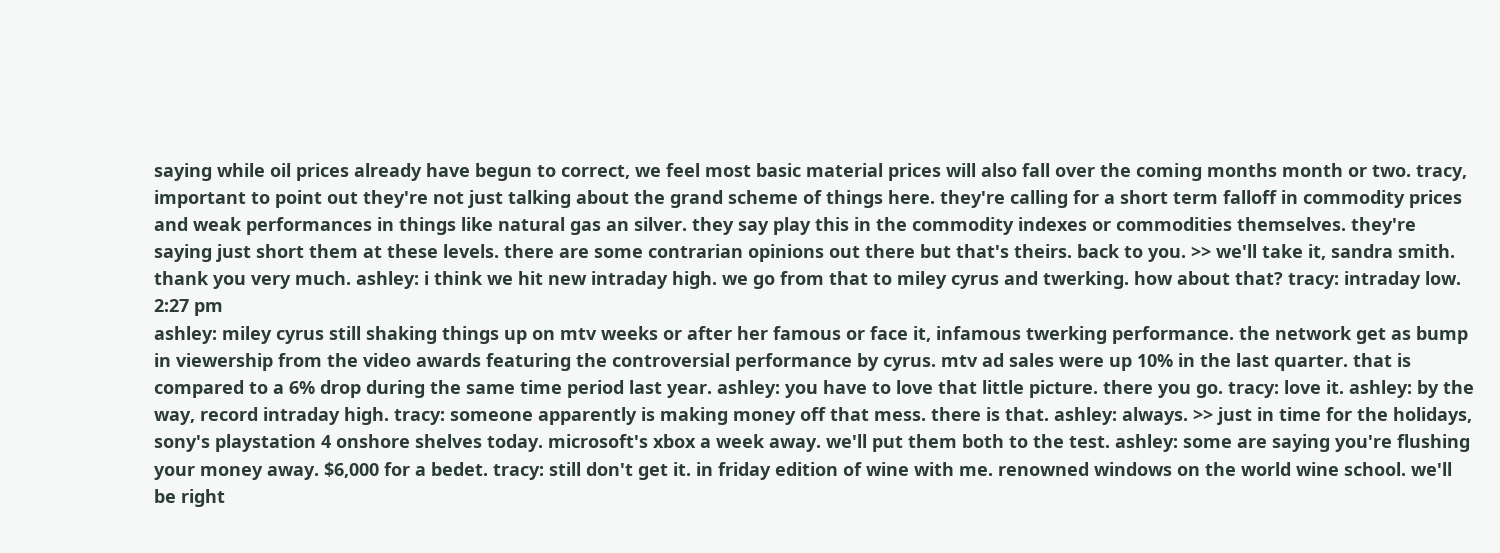saying while oil prices already have begun to correct, we feel most basic material prices will also fall over the coming months month or two. tracy, important to point out they're not just talking about the grand scheme of things here. they're calling for a short term falloff in commodity prices and weak performances in things like natural gas an silver. they say play this in the commodity indexes or commodities themselves. they're saying just short them at these levels. there are some contrarian opinions out there but that's theirs. back to you. >> we'll take it, sandra smith. thank you very much. ashley: i think we hit new intraday high. we go from that to miley cyrus and twerking. how about that? tracy: intraday low.
2:27 pm
ashley: miley cyrus still shaking things up on mtv weeks or after her famous or face it, infamous twerking performance. the network get as bump in viewership from the video awards featuring the controversial performance by cyrus. mtv ad sales were up 10% in the last quarter. that is compared to a 6% drop during the same time period last year. ashley: you have to love that little picture. there you go. tracy: love it. ashley: by the way, record intraday high. tracy: someone apparently is making money off that mess. there is that. ashley: always. >> just in time for the holidays, sony's playstation 4 onshore shelves today. microsoft's xbox a week away. we'll put them both to the test. ashley: some are saying you're flushing your money away. $6,000 for a bedet. tracy: still don't get it. in friday edition of wine with me. renowned windows on the world wine school. we'll be right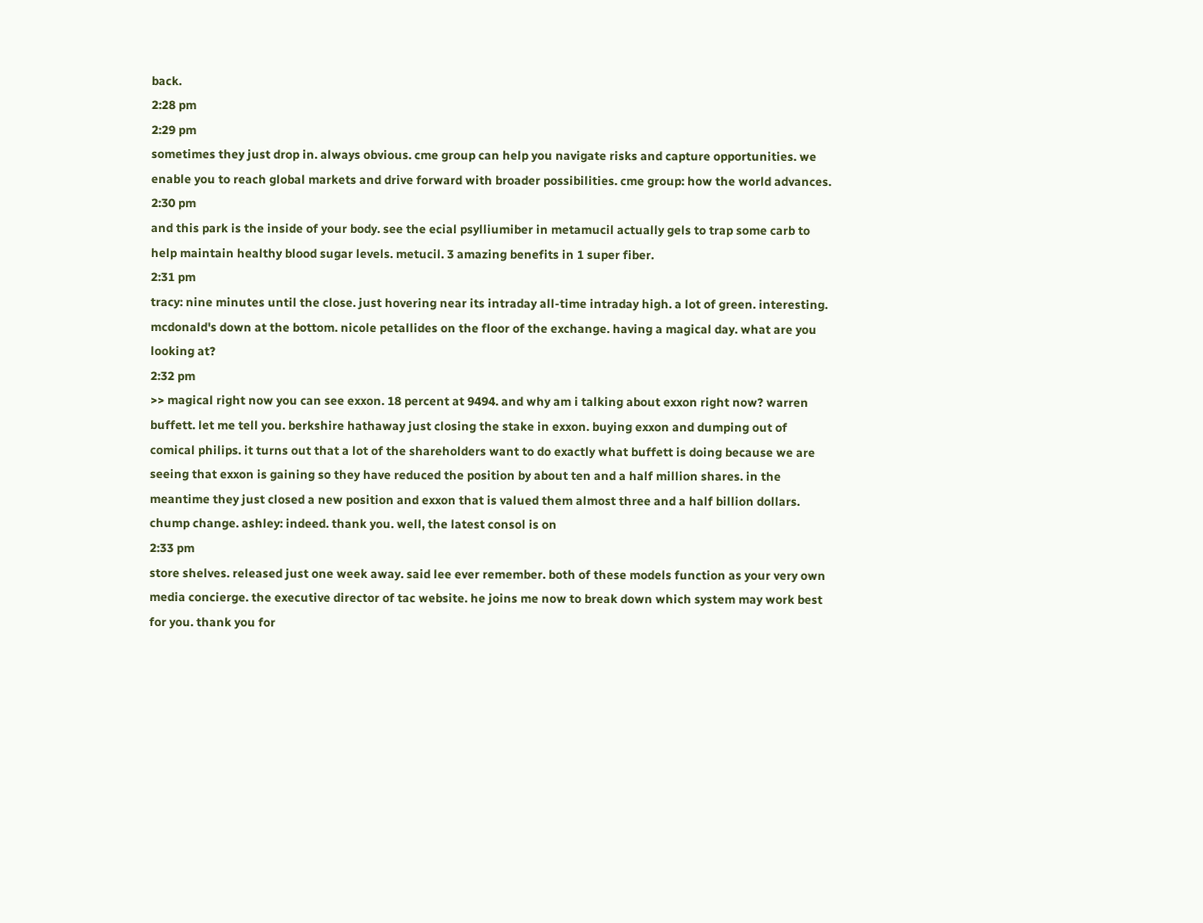back.
2:28 pm
2:29 pm
sometimes they just drop in. always obvious. cme group can help you navigate risks and capture opportunities. we enable you to reach global markets and drive forward with broader possibilities. cme group: how the world advances.
2:30 pm
and this park is the inside of your body. see the ecial psylliumiber in metamucil actually gels to trap some carb to help maintain healthy blood sugar levels. metucil. 3 amazing benefits in 1 super fiber.
2:31 pm
tracy: nine minutes until the close. just hovering near its intraday all-time intraday high. a lot of green. interesting. mcdonald's down at the bottom. nicole petallides on the floor of the exchange. having a magical day. what are you looking at?
2:32 pm
>> magical right now you can see exxon. 18 percent at 9494. and why am i talking about exxon right now? warren buffett. let me tell you. berkshire hathaway just closing the stake in exxon. buying exxon and dumping out of comical philips. it turns out that a lot of the shareholders want to do exactly what buffett is doing because we are seeing that exxon is gaining so they have reduced the position by about ten and a half million shares. in the meantime they just closed a new position and exxon that is valued them almost three and a half billion dollars. chump change. ashley: indeed. thank you. well, the latest consol is on
2:33 pm
store shelves. released just one week away. said lee ever remember. both of these models function as your very own media concierge. the executive director of tac website. he joins me now to break down which system may work best for you. thank you for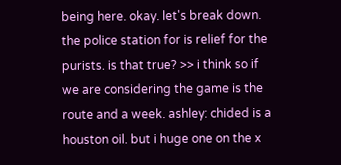being here. okay. let's break down. the police station for is relief for the purists. is that true? >> i think so if we are considering the game is the route and a week. ashley: chided is a houston oil. but i huge one on the x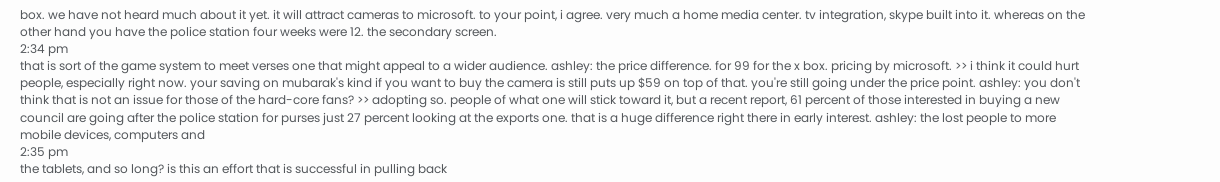box. we have not heard much about it yet. it will attract cameras to microsoft. to your point, i agree. very much a home media center. tv integration, skype built into it. whereas on the other hand you have the police station four weeks were 12. the secondary screen.
2:34 pm
that is sort of the game system to meet verses one that might appeal to a wider audience. ashley: the price difference. for 99 for the x box. pricing by microsoft. >> i think it could hurt people, especially right now. your saving on mubarak's kind if you want to buy the camera is still puts up $59 on top of that. you're still going under the price point. ashley: you don't think that is not an issue for those of the hard-core fans? >> adopting so. people of what one will stick toward it, but a recent report, 61 percent of those interested in buying a new council are going after the police station for purses just 27 percent looking at the exports one. that is a huge difference right there in early interest. ashley: the lost people to more mobile devices, computers and
2:35 pm
the tablets, and so long? is this an effort that is successful in pulling back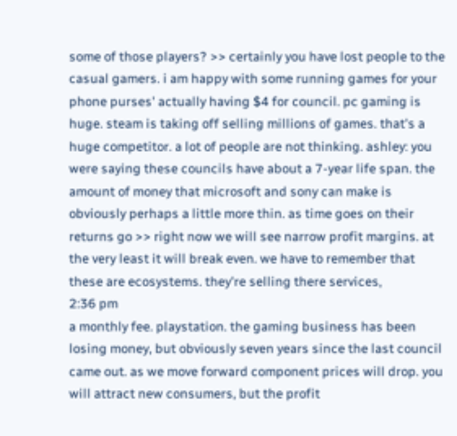some of those players? >> certainly you have lost people to the casual gamers. i am happy with some running games for your phone purses' actually having $4 for council. pc gaming is huge. steam is taking off selling millions of games. that's a huge competitor. a lot of people are not thinking. ashley: you were saying these councils have about a 7-year life span. the amount of money that microsoft and sony can make is obviously perhaps a little more thin. as time goes on their returns go >> right now we will see narrow profit margins. at the very least it will break even. we have to remember that these are ecosystems. they're selling there services,
2:36 pm
a monthly fee. playstation. the gaming business has been losing money, but obviously seven years since the last council came out. as we move forward component prices will drop. you will attract new consumers, but the profit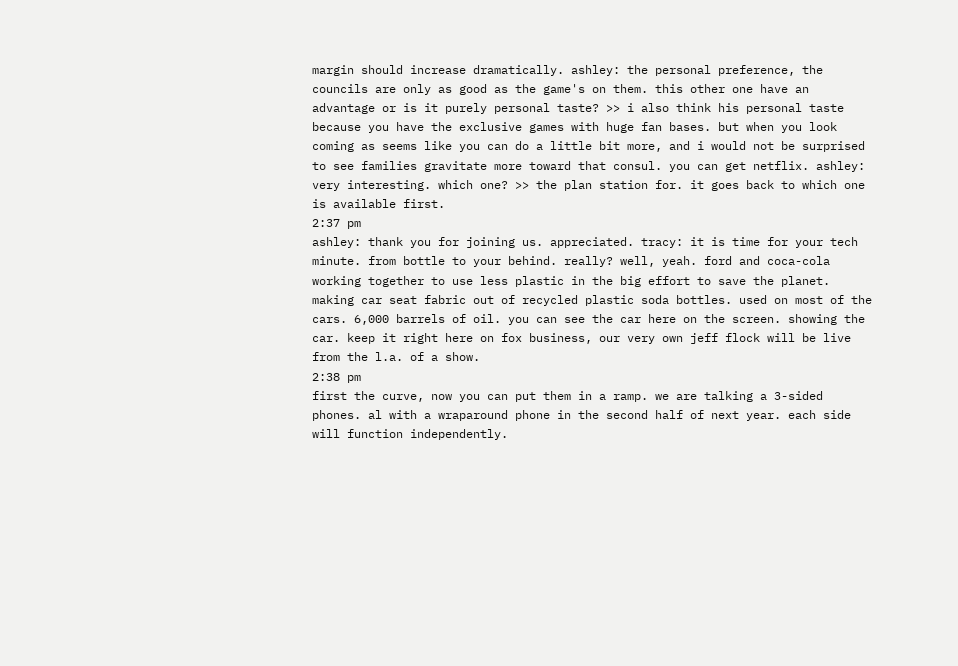margin should increase dramatically. ashley: the personal preference, the councils are only as good as the game's on them. this other one have an advantage or is it purely personal taste? >> i also think his personal taste because you have the exclusive games with huge fan bases. but when you look coming as seems like you can do a little bit more, and i would not be surprised to see families gravitate more toward that consul. you can get netflix. ashley: very interesting. which one? >> the plan station for. it goes back to which one is available first.
2:37 pm
ashley: thank you for joining us. appreciated. tracy: it is time for your tech minute. from bottle to your behind. really? well, yeah. ford and coca-cola working together to use less plastic in the big effort to save the planet. making car seat fabric out of recycled plastic soda bottles. used on most of the cars. 6,000 barrels of oil. you can see the car here on the screen. showing the car. keep it right here on fox business, our very own jeff flock will be live from the l.a. of a show.
2:38 pm
first the curve, now you can put them in a ramp. we are talking a 3-sided phones. al with a wraparound phone in the second half of next year. each side will function independently.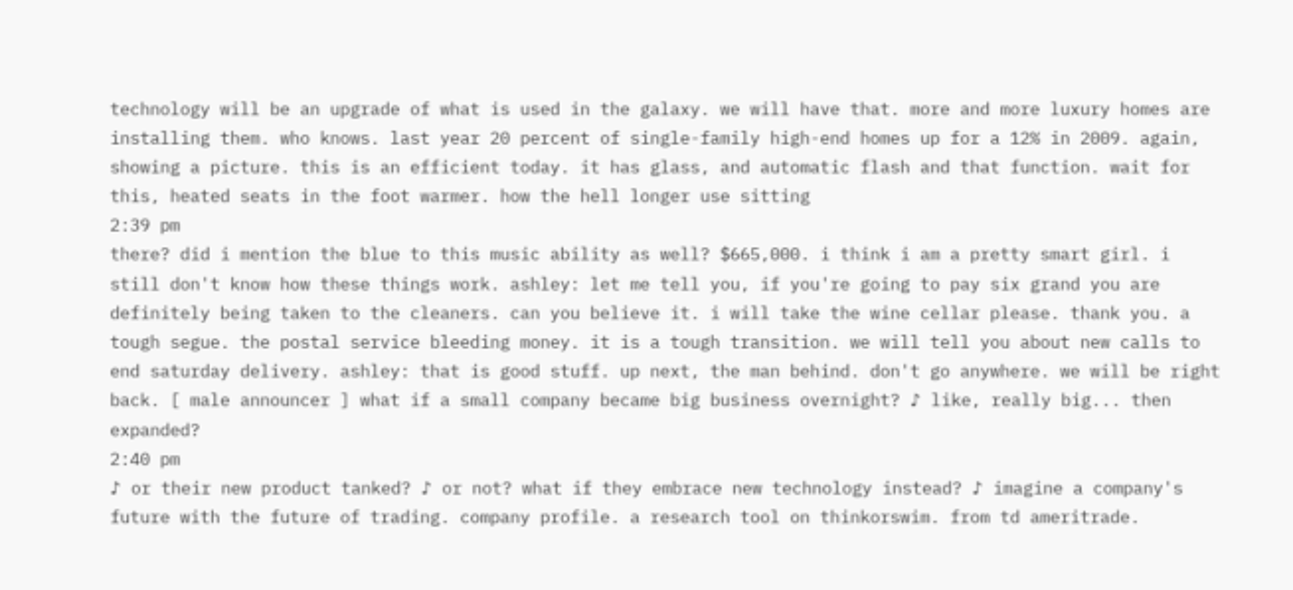technology will be an upgrade of what is used in the galaxy. we will have that. more and more luxury homes are installing them. who knows. last year 20 percent of single-family high-end homes up for a 12% in 2009. again, showing a picture. this is an efficient today. it has glass, and automatic flash and that function. wait for this, heated seats in the foot warmer. how the hell longer use sitting
2:39 pm
there? did i mention the blue to this music ability as well? $665,000. i think i am a pretty smart girl. i still don't know how these things work. ashley: let me tell you, if you're going to pay six grand you are definitely being taken to the cleaners. can you believe it. i will take the wine cellar please. thank you. a tough segue. the postal service bleeding money. it is a tough transition. we will tell you about new calls to end saturday delivery. ashley: that is good stuff. up next, the man behind. don't go anywhere. we will be right back. [ male announcer ] what if a small company became big business overnight? ♪ like, really big... then expanded?
2:40 pm
♪ or their new product tanked? ♪ or not? what if they embrace new technology instead? ♪ imagine a company's future with the future of trading. company profile. a research tool on thinkorswim. from td ameritrade.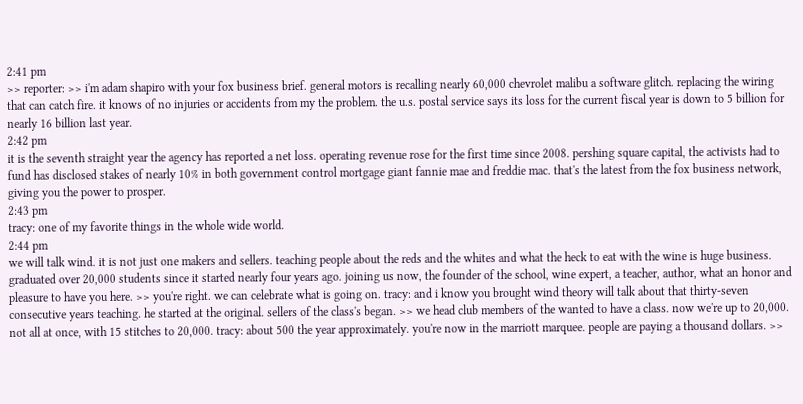2:41 pm
>> reporter: >> i'm adam shapiro with your fox business brief. general motors is recalling nearly 60,000 chevrolet malibu a software glitch. replacing the wiring that can catch fire. it knows of no injuries or accidents from my the problem. the u.s. postal service says its loss for the current fiscal year is down to 5 billion for nearly 16 billion last year.
2:42 pm
it is the seventh straight year the agency has reported a net loss. operating revenue rose for the first time since 2008. pershing square capital, the activists had to fund has disclosed stakes of nearly 10% in both government control mortgage giant fannie mae and freddie mac. that's the latest from the fox business network, giving you the power to prosper.
2:43 pm
tracy: one of my favorite things in the whole wide world.
2:44 pm
we will talk wind. it is not just one makers and sellers. teaching people about the reds and the whites and what the heck to eat with the wine is huge business. graduated over 20,000 students since it started nearly four years ago. joining us now, the founder of the school, wine expert, a teacher, author, what an honor and pleasure to have you here. >> you're right. we can celebrate what is going on. tracy: and i know you brought wind theory will talk about that thirty-seven consecutive years teaching. he started at the original. sellers of the class's began. >> we head club members of the wanted to have a class. now we're up to 20,000. not all at once, with 15 stitches to 20,000. tracy: about 500 the year approximately. you're now in the marriott marquee. people are paying a thousand dollars. >>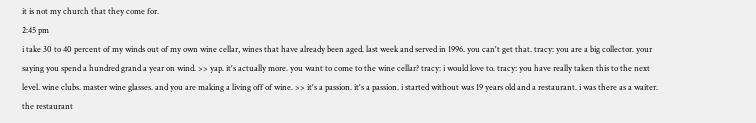it is not my church that they come for.
2:45 pm
i take 30 to 40 percent of my winds out of my own wine cellar, wines that have already been aged. last week and served in 1996. you can't get that. tracy: you are a big collector. your saying you spend a hundred grand a year on wind. >> yap. it's actually more. you want to come to the wine cellar? tracy: i would love to. tracy: you have really taken this to the next level. wine clubs. master wine glasses. and you are making a living off of wine. >> it's a passion. it's a passion. i started without was 19 years old and a restaurant. i was there as a waiter. the restaurant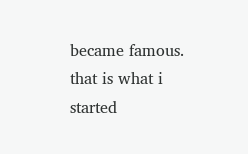became famous. that is what i started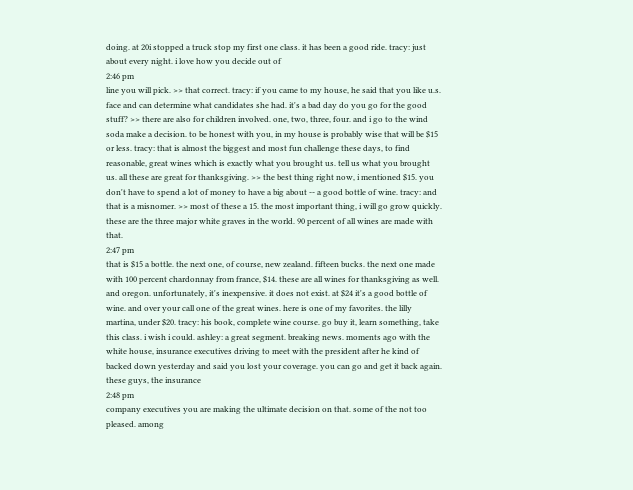doing. at 20i stopped a truck stop my first one class. it has been a good ride. tracy: just about every night. i love how you decide out of
2:46 pm
line you will pick. >> that correct. tracy: if you came to my house, he said that you like u.s. face and can determine what candidates she had. it's a bad day do you go for the good stuff? >> there are also for children involved. one, two, three, four. and i go to the wind soda make a decision. to be honest with you, in my house is probably wise that will be $15 or less. tracy: that is almost the biggest and most fun challenge these days, to find reasonable, great wines which is exactly what you brought us. tell us what you brought us. all these are great for thanksgiving. >> the best thing right now, i mentioned $15. you don't have to spend a lot of money to have a big about -- a good bottle of wine. tracy: and that is a misnomer. >> most of these a 15. the most important thing, i will go grow quickly. these are the three major white graves in the world. 90 percent of all wines are made with that.
2:47 pm
that is $15 a bottle. the next one, of course, new zealand. fifteen bucks. the next one made with 100 percent chardonnay from france, $14. these are all wines for thanksgiving as well. and oregon. unfortunately, it's inexpensive. it does not exist. at $24 it's a good bottle of wine. and over your call one of the great wines. here is one of my favorites. the lilly martina, under $20. tracy: his book, complete wine course. go buy it, learn something, take this class. i wish i could. ashley: a great segment. breaking news. moments ago with the white house, insurance executives driving to meet with the president after he kind of backed down yesterday and said you lost your coverage. you can go and get it back again. these guys, the insurance
2:48 pm
company executives you are making the ultimate decision on that. some of the not too pleased. among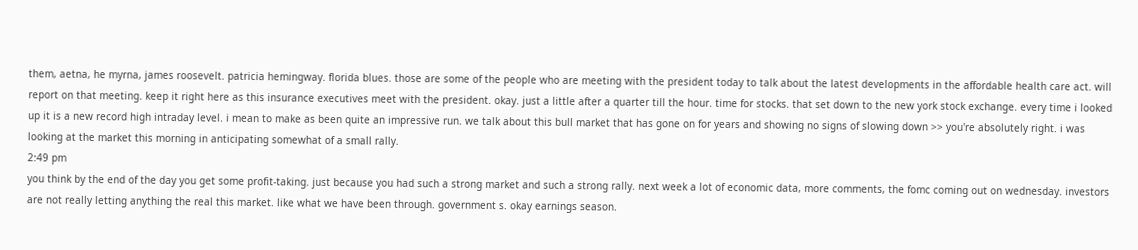them, aetna, he myrna, james roosevelt. patricia hemingway. florida blues. those are some of the people who are meeting with the president today to talk about the latest developments in the affordable health care act. will report on that meeting. keep it right here as this insurance executives meet with the president. okay. just a little after a quarter till the hour. time for stocks. that set down to the new york stock exchange. every time i looked up it is a new record high intraday level. i mean to make as been quite an impressive run. we talk about this bull market that has gone on for years and showing no signs of slowing down >> you're absolutely right. i was looking at the market this morning in anticipating somewhat of a small rally.
2:49 pm
you think by the end of the day you get some profit-taking. just because you had such a strong market and such a strong rally. next week a lot of economic data, more comments, the fomc coming out on wednesday. investors are not really letting anything the real this market. like what we have been through. government s. okay earnings season.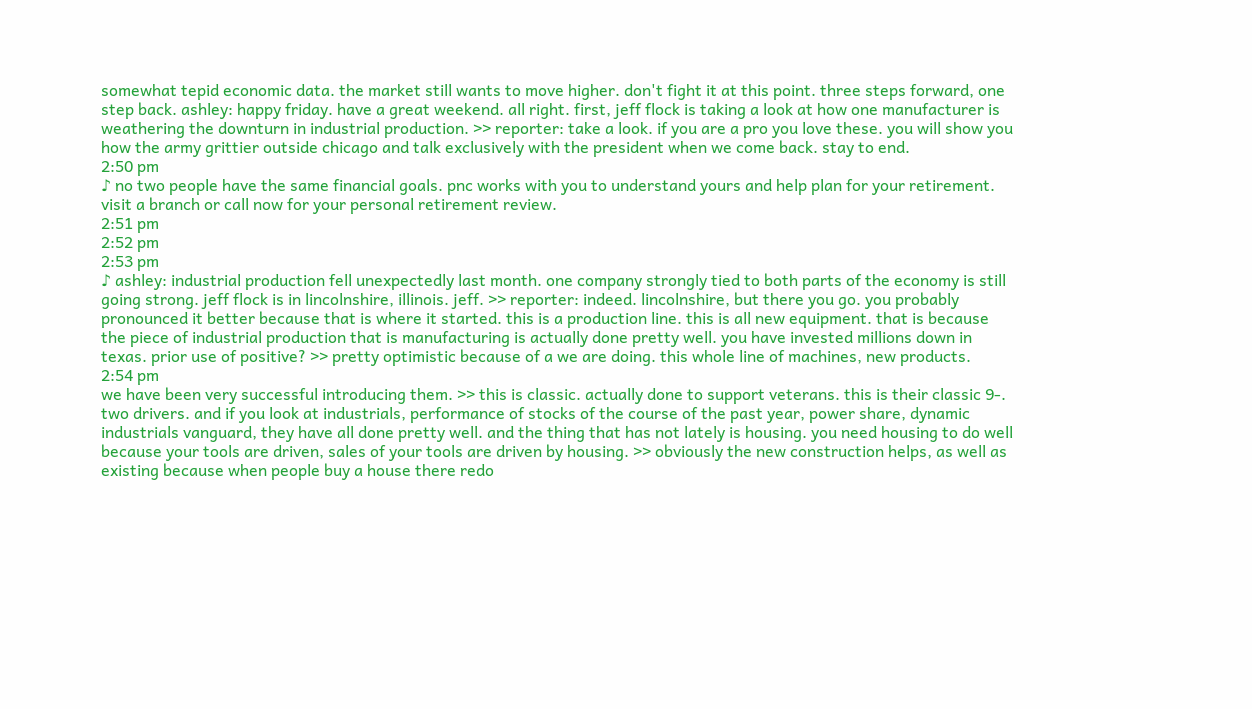somewhat tepid economic data. the market still wants to move higher. don't fight it at this point. three steps forward, one step back. ashley: happy friday. have a great weekend. all right. first, jeff flock is taking a look at how one manufacturer is weathering the downturn in industrial production. >> reporter: take a look. if you are a pro you love these. you will show you how the army grittier outside chicago and talk exclusively with the president when we come back. stay to end.
2:50 pm
♪ no two people have the same financial goals. pnc works with you to understand yours and help plan for your retirement. visit a branch or call now for your personal retirement review.
2:51 pm
2:52 pm
2:53 pm
♪ ashley: industrial production fell unexpectedly last month. one company strongly tied to both parts of the economy is still going strong. jeff flock is in lincolnshire, illinois. jeff. >> reporter: indeed. lincolnshire, but there you go. you probably pronounced it better because that is where it started. this is a production line. this is all new equipment. that is because the piece of industrial production that is manufacturing is actually done pretty well. you have invested millions down in texas. prior use of positive? >> pretty optimistic because of a we are doing. this whole line of machines, new products.
2:54 pm
we have been very successful introducing them. >> this is classic. actually done to support veterans. this is their classic 9-. two drivers. and if you look at industrials, performance of stocks of the course of the past year, power share, dynamic industrials vanguard, they have all done pretty well. and the thing that has not lately is housing. you need housing to do well because your tools are driven, sales of your tools are driven by housing. >> obviously the new construction helps, as well as existing because when people buy a house there redo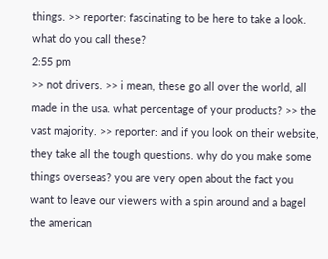things. >> reporter: fascinating to be here to take a look. what do you call these?
2:55 pm
>> not drivers. >> i mean, these go all over the world, all made in the usa. what percentage of your products? >> the vast majority. >> reporter: and if you look on their website, they take all the tough questions. why do you make some things overseas? you are very open about the fact you want to leave our viewers with a spin around and a bagel the american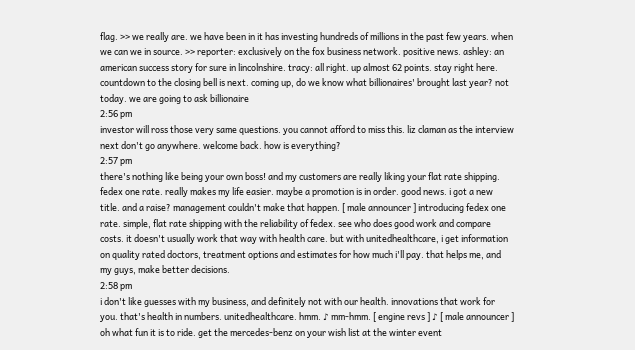flag. >> we really are. we have been in it has investing hundreds of millions in the past few years. when we can we in source. >> reporter: exclusively on the fox business network. positive news. ashley: an american success story for sure in lincolnshire. tracy: all right. up almost 62 points. stay right here. countdown to the closing bell is next. coming up, do we know what billionaires' brought last year? not today. we are going to ask billionaire
2:56 pm
investor will ross those very same questions. you cannot afford to miss this. liz claman as the interview next don't go anywhere. welcome back. how is everything?
2:57 pm
there's nothing like being your own boss! and my customers are really liking your flat rate shipping. fedex one rate. really makes my life easier. maybe a promotion is in order. good news. i got a new title. and a raise? management couldn't make that happen. [ male announcer ] introducing fedex one rate. simple, flat rate shipping with the reliability of fedex. see who does good work and compare costs. it doesn't usually work that way with health care. but with unitedhealthcare, i get information on quality rated doctors, treatment options and estimates for how much i'll pay. that helps me, and my guys, make better decisions.
2:58 pm
i don't like guesses with my business, and definitely not with our health. innovations that work for you. that's health in numbers. unitedhealthcare. hmm. ♪ mm-hmm. [ engine revs ] ♪ [ male announcer ] oh what fun it is to ride. get the mercedes-benz on your wish list at the winter event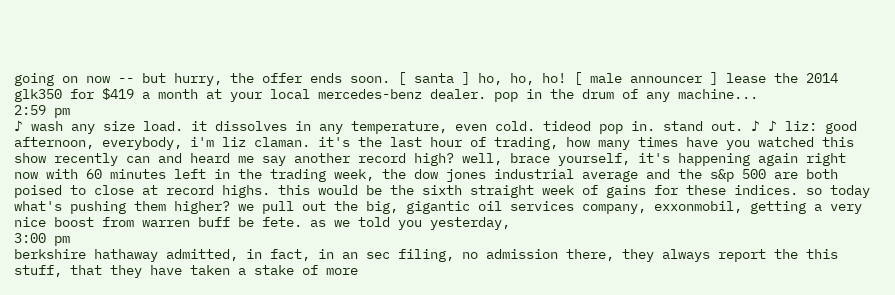going on now -- but hurry, the offer ends soon. [ santa ] ho, ho, ho! [ male announcer ] lease the 2014 glk350 for $419 a month at your local mercedes-benz dealer. pop in the drum of any machine...
2:59 pm
♪ wash any size load. it dissolves in any temperature, even cold. tideod pop in. stand out. ♪ ♪ liz: good afternoon, everybody, i'm liz claman. it's the last hour of trading, how many times have you watched this show recently can and heard me say another record high? well, brace yourself, it's happening again right now with 60 minutes left in the trading week, the dow jones industrial average and the s&p 500 are both poised to close at record highs. this would be the sixth straight week of gains for these indices. so today what's pushing them higher? we pull out the big, gigantic oil services company, exxonmobil, getting a very nice boost from warren buff be fete. as we told you yesterday,
3:00 pm
berkshire hathaway admitted, in fact, in an sec filing, no admission there, they always report the this stuff, that they have taken a stake of more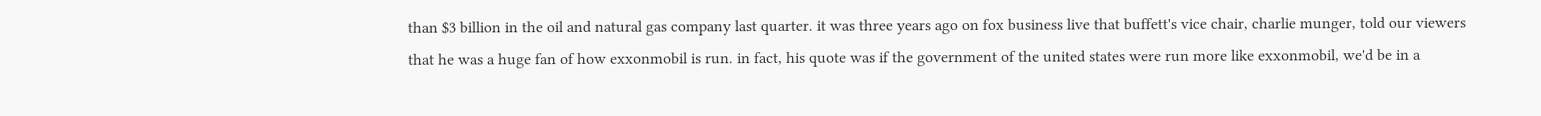than $3 billion in the oil and natural gas company last quarter. it was three years ago on fox business live that buffett's vice chair, charlie munger, told our viewers that he was a huge fan of how exxonmobil is run. in fact, his quote was if the government of the united states were run more like exxonmobil, we'd be in a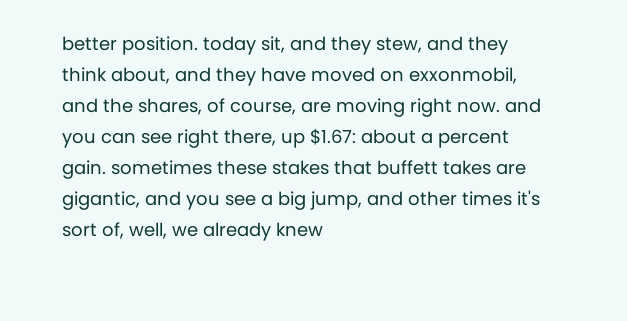better position. today sit, and they stew, and they think about, and they have moved on exxonmobil, and the shares, of course, are moving right now. and you can see right there, up $1.67: about a percent gain. sometimes these stakes that buffett takes are gigantic, and you see a big jump, and other times it's sort of, well, we already knew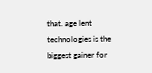that. age lent technologies is the biggest gainer for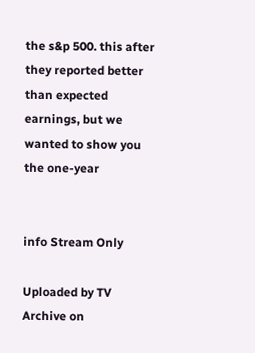the s&p 500. this after they reported better than expected earnings, but we wanted to show you the one-year


info Stream Only

Uploaded by TV Archive on